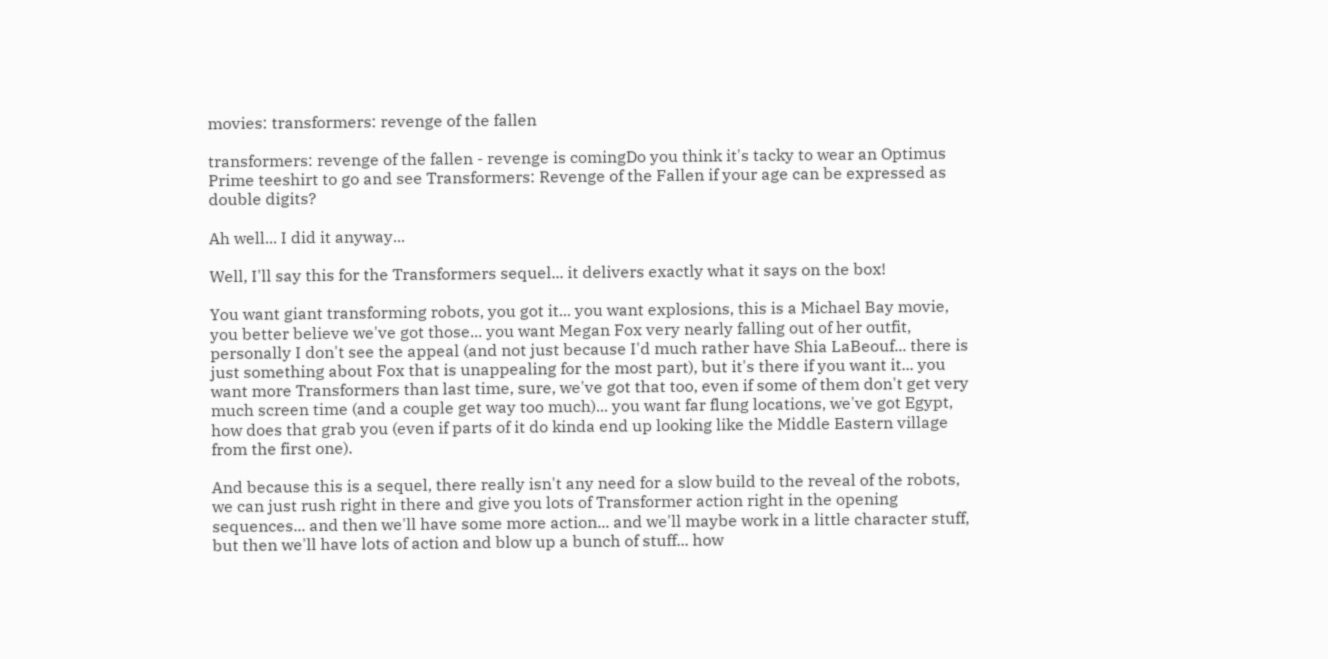movies: transformers: revenge of the fallen

transformers: revenge of the fallen - revenge is comingDo you think it's tacky to wear an Optimus Prime teeshirt to go and see Transformers: Revenge of the Fallen if your age can be expressed as double digits?

Ah well... I did it anyway...

Well, I'll say this for the Transformers sequel... it delivers exactly what it says on the box!

You want giant transforming robots, you got it... you want explosions, this is a Michael Bay movie, you better believe we've got those... you want Megan Fox very nearly falling out of her outfit, personally I don't see the appeal (and not just because I'd much rather have Shia LaBeouf... there is just something about Fox that is unappealing for the most part), but it's there if you want it... you want more Transformers than last time, sure, we've got that too, even if some of them don't get very much screen time (and a couple get way too much)... you want far flung locations, we've got Egypt, how does that grab you (even if parts of it do kinda end up looking like the Middle Eastern village from the first one).

And because this is a sequel, there really isn't any need for a slow build to the reveal of the robots, we can just rush right in there and give you lots of Transformer action right in the opening sequences... and then we'll have some more action... and we'll maybe work in a little character stuff, but then we'll have lots of action and blow up a bunch of stuff... how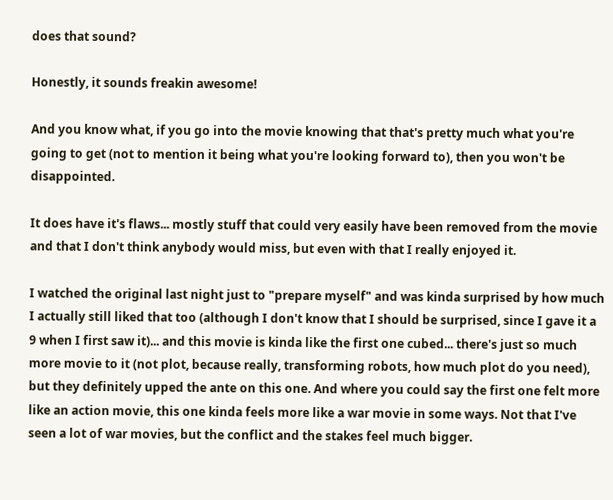does that sound?

Honestly, it sounds freakin awesome!

And you know what, if you go into the movie knowing that that's pretty much what you're going to get (not to mention it being what you're looking forward to), then you won't be disappointed.

It does have it's flaws... mostly stuff that could very easily have been removed from the movie and that I don't think anybody would miss, but even with that I really enjoyed it.

I watched the original last night just to "prepare myself" and was kinda surprised by how much I actually still liked that too (although I don't know that I should be surprised, since I gave it a 9 when I first saw it)... and this movie is kinda like the first one cubed... there's just so much more movie to it (not plot, because really, transforming robots, how much plot do you need), but they definitely upped the ante on this one. And where you could say the first one felt more like an action movie, this one kinda feels more like a war movie in some ways. Not that I've seen a lot of war movies, but the conflict and the stakes feel much bigger.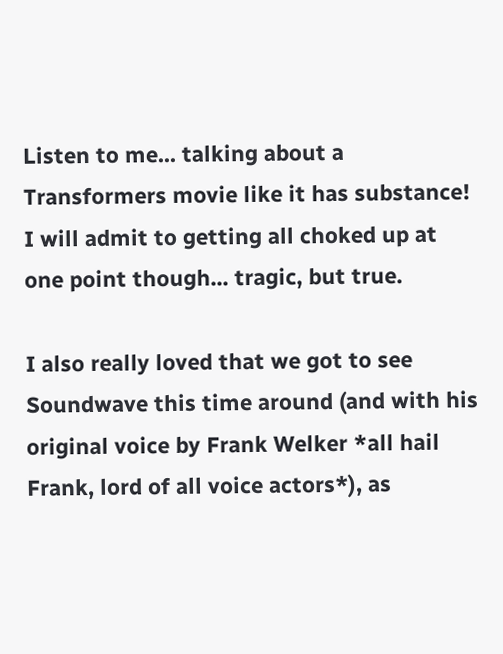Listen to me... talking about a Transformers movie like it has substance! I will admit to getting all choked up at one point though... tragic, but true.

I also really loved that we got to see Soundwave this time around (and with his original voice by Frank Welker *all hail Frank, lord of all voice actors*), as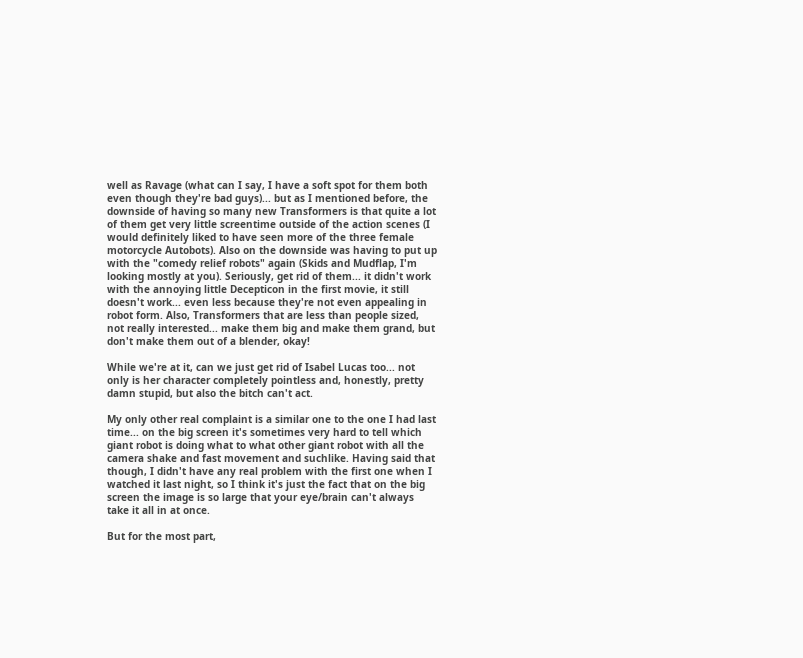well as Ravage (what can I say, I have a soft spot for them both even though they're bad guys)... but as I mentioned before, the downside of having so many new Transformers is that quite a lot of them get very little screentime outside of the action scenes (I would definitely liked to have seen more of the three female motorcycle Autobots). Also on the downside was having to put up with the "comedy relief robots" again (Skids and Mudflap, I'm looking mostly at you). Seriously, get rid of them... it didn't work with the annoying little Decepticon in the first movie, it still doesn't work... even less because they're not even appealing in robot form. Also, Transformers that are less than people sized, not really interested... make them big and make them grand, but don't make them out of a blender, okay!

While we're at it, can we just get rid of Isabel Lucas too... not only is her character completely pointless and, honestly, pretty damn stupid, but also the bitch can't act.

My only other real complaint is a similar one to the one I had last time... on the big screen it's sometimes very hard to tell which giant robot is doing what to what other giant robot with all the camera shake and fast movement and suchlike. Having said that though, I didn't have any real problem with the first one when I watched it last night, so I think it's just the fact that on the big screen the image is so large that your eye/brain can't always take it all in at once.

But for the most part,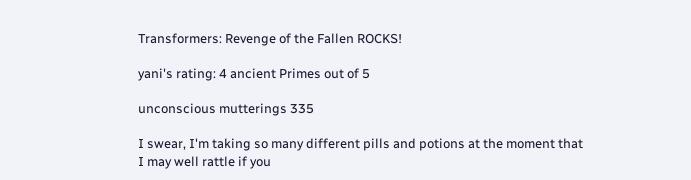Transformers: Revenge of the Fallen ROCKS!

yani's rating: 4 ancient Primes out of 5

unconscious mutterings 335

I swear, I'm taking so many different pills and potions at the moment that I may well rattle if you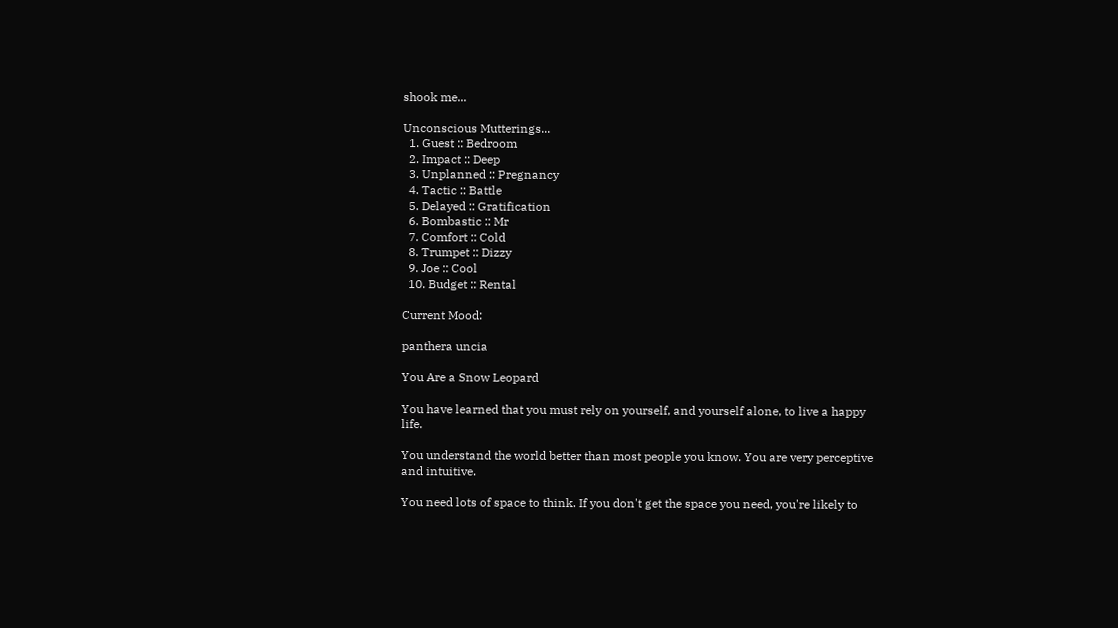shook me...

Unconscious Mutterings...
  1. Guest :: Bedroom
  2. Impact :: Deep
  3. Unplanned :: Pregnancy
  4. Tactic :: Battle
  5. Delayed :: Gratification
  6. Bombastic :: Mr
  7. Comfort :: Cold
  8. Trumpet :: Dizzy
  9. Joe :: Cool
  10. Budget :: Rental

Current Mood:

panthera uncia

You Are a Snow Leopard

You have learned that you must rely on yourself, and yourself alone, to live a happy life.

You understand the world better than most people you know. You are very perceptive and intuitive.

You need lots of space to think. If you don't get the space you need, you're likely to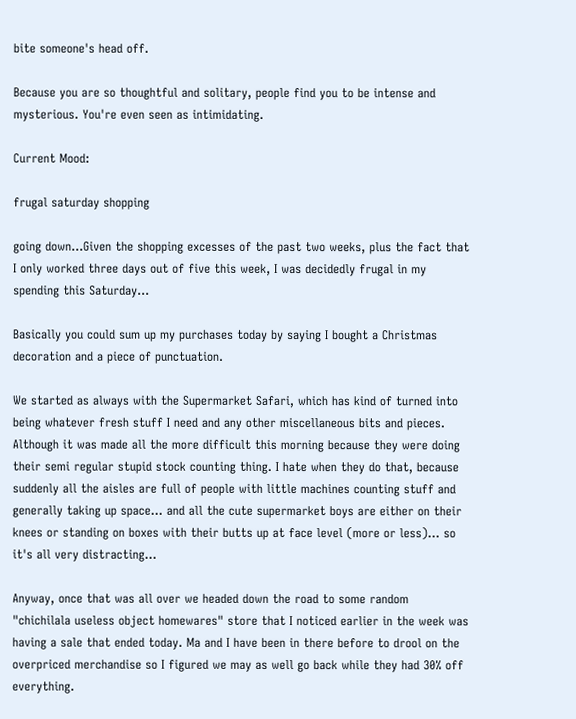bite someone's head off.

Because you are so thoughtful and solitary, people find you to be intense and mysterious. You're even seen as intimidating.

Current Mood:

frugal saturday shopping

going down...Given the shopping excesses of the past two weeks, plus the fact that I only worked three days out of five this week, I was decidedly frugal in my spending this Saturday...

Basically you could sum up my purchases today by saying I bought a Christmas decoration and a piece of punctuation.

We started as always with the Supermarket Safari, which has kind of turned into being whatever fresh stuff I need and any other miscellaneous bits and pieces. Although it was made all the more difficult this morning because they were doing their semi regular stupid stock counting thing. I hate when they do that, because suddenly all the aisles are full of people with little machines counting stuff and generally taking up space... and all the cute supermarket boys are either on their knees or standing on boxes with their butts up at face level (more or less)... so it's all very distracting...

Anyway, once that was all over we headed down the road to some random "chichilala useless object homewares" store that I noticed earlier in the week was having a sale that ended today. Ma and I have been in there before to drool on the overpriced merchandise so I figured we may as well go back while they had 30% off everything.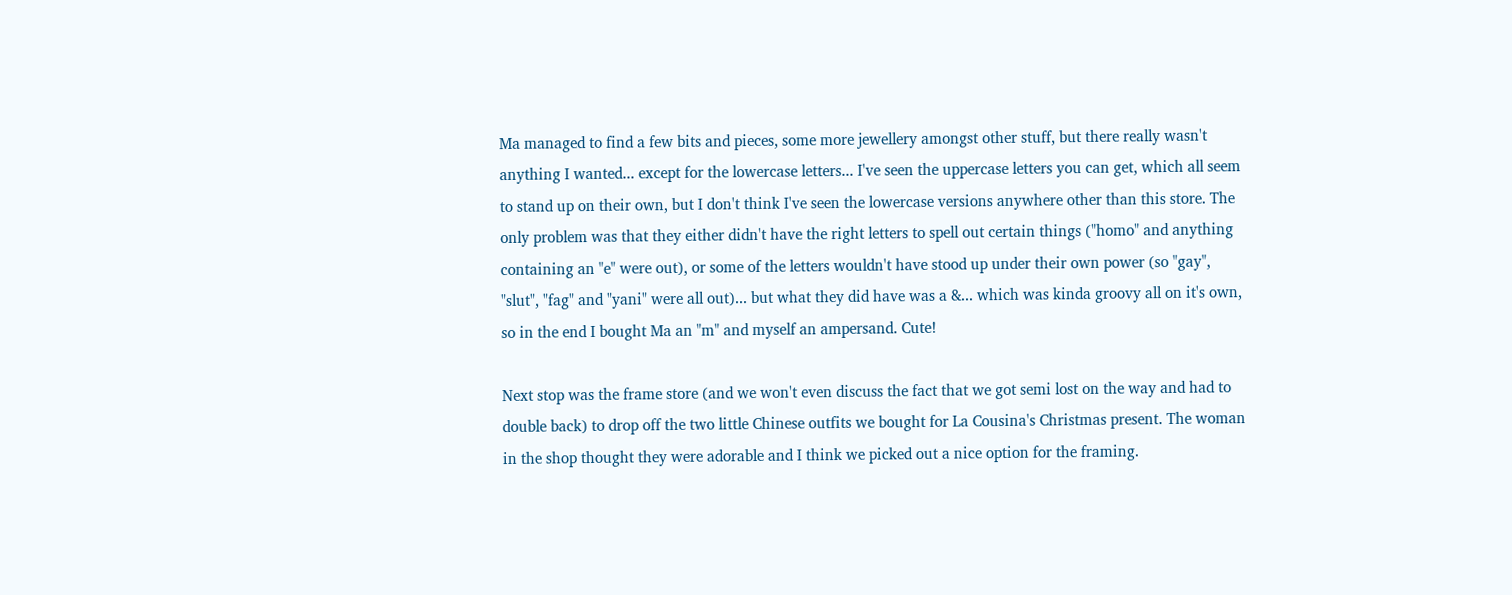Ma managed to find a few bits and pieces, some more jewellery amongst other stuff, but there really wasn't anything I wanted... except for the lowercase letters... I've seen the uppercase letters you can get, which all seem to stand up on their own, but I don't think I've seen the lowercase versions anywhere other than this store. The only problem was that they either didn't have the right letters to spell out certain things ("homo" and anything containing an "e" were out), or some of the letters wouldn't have stood up under their own power (so "gay", "slut", "fag" and "yani" were all out)... but what they did have was a &... which was kinda groovy all on it's own, so in the end I bought Ma an "m" and myself an ampersand. Cute!

Next stop was the frame store (and we won't even discuss the fact that we got semi lost on the way and had to double back) to drop off the two little Chinese outfits we bought for La Cousina's Christmas present. The woman in the shop thought they were adorable and I think we picked out a nice option for the framing.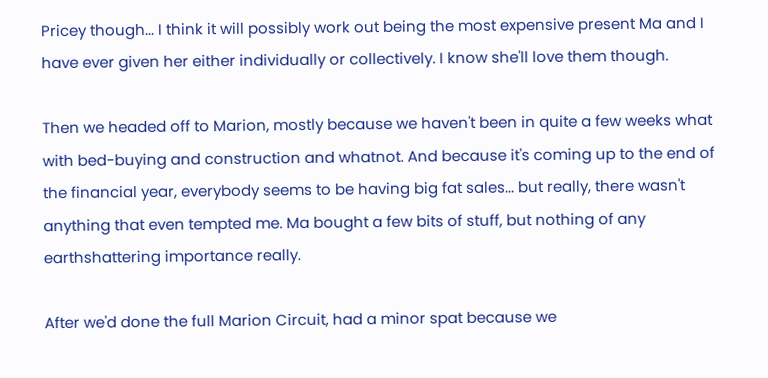Pricey though... I think it will possibly work out being the most expensive present Ma and I have ever given her either individually or collectively. I know she'll love them though.

Then we headed off to Marion, mostly because we haven't been in quite a few weeks what with bed-buying and construction and whatnot. And because it's coming up to the end of the financial year, everybody seems to be having big fat sales... but really, there wasn't anything that even tempted me. Ma bought a few bits of stuff, but nothing of any earthshattering importance really.

After we'd done the full Marion Circuit, had a minor spat because we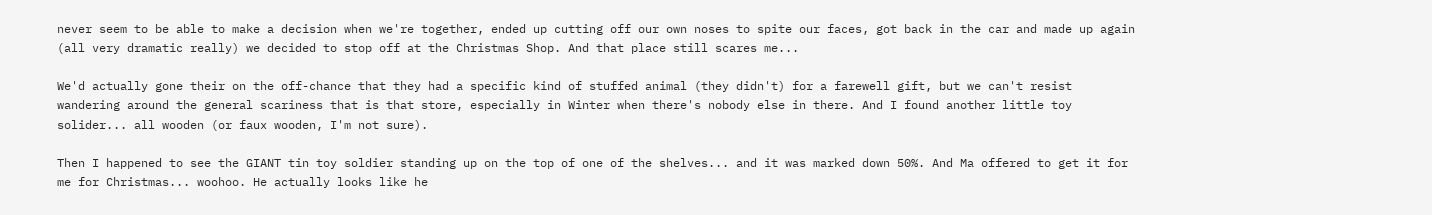never seem to be able to make a decision when we're together, ended up cutting off our own noses to spite our faces, got back in the car and made up again (all very dramatic really) we decided to stop off at the Christmas Shop. And that place still scares me...

We'd actually gone their on the off-chance that they had a specific kind of stuffed animal (they didn't) for a farewell gift, but we can't resist wandering around the general scariness that is that store, especially in Winter when there's nobody else in there. And I found another little toy solider... all wooden (or faux wooden, I'm not sure).

Then I happened to see the GIANT tin toy soldier standing up on the top of one of the shelves... and it was marked down 50%. And Ma offered to get it for me for Christmas... woohoo. He actually looks like he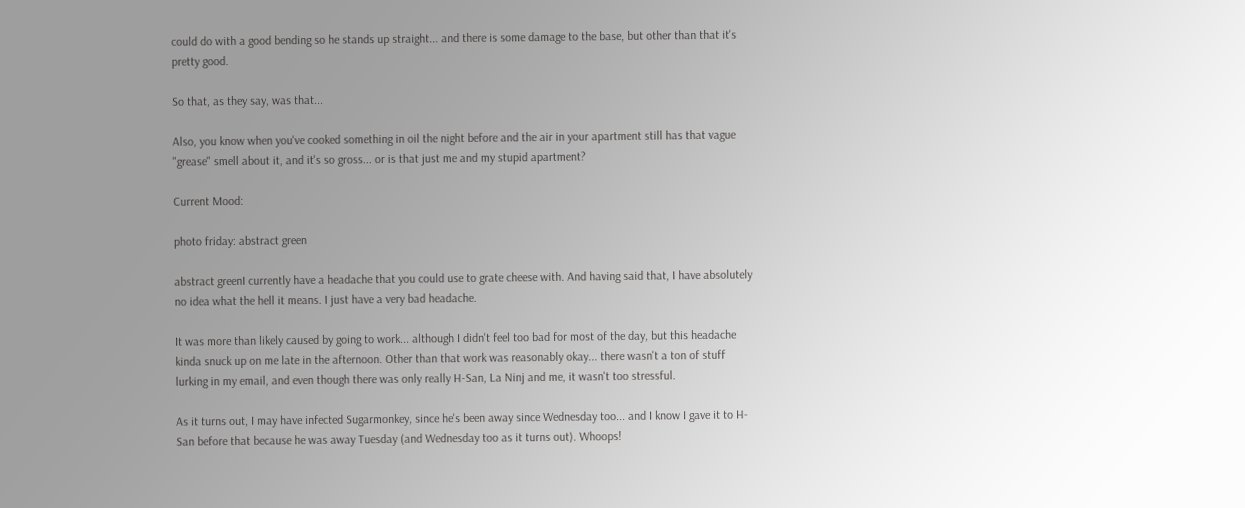could do with a good bending so he stands up straight... and there is some damage to the base, but other than that it's pretty good.

So that, as they say, was that...

Also, you know when you've cooked something in oil the night before and the air in your apartment still has that vague "grease" smell about it, and it's so gross... or is that just me and my stupid apartment?

Current Mood:

photo friday: abstract green

abstract greenI currently have a headache that you could use to grate cheese with. And having said that, I have absolutely no idea what the hell it means. I just have a very bad headache.

It was more than likely caused by going to work... although I didn't feel too bad for most of the day, but this headache kinda snuck up on me late in the afternoon. Other than that work was reasonably okay... there wasn't a ton of stuff lurking in my email, and even though there was only really H-San, La Ninj and me, it wasn't too stressful.

As it turns out, I may have infected Sugarmonkey, since he's been away since Wednesday too... and I know I gave it to H-San before that because he was away Tuesday (and Wednesday too as it turns out). Whoops!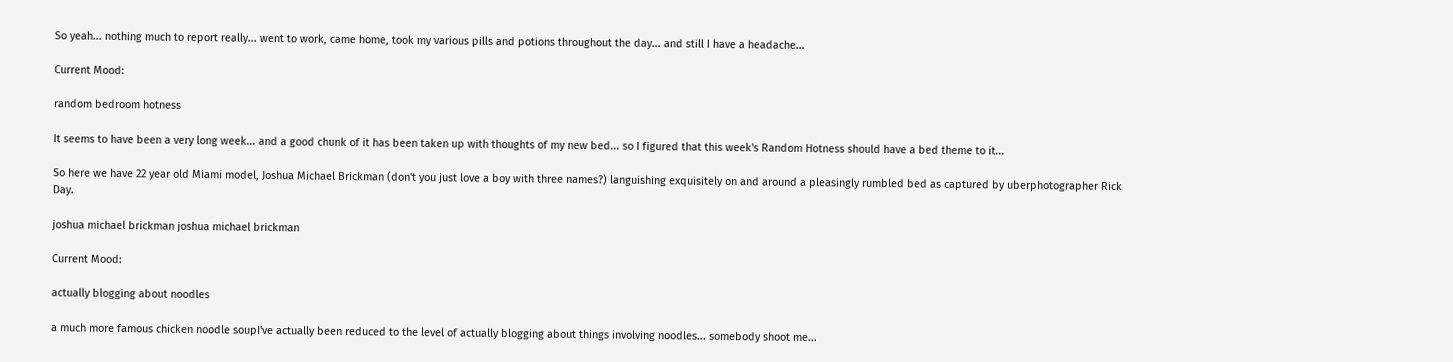So yeah... nothing much to report really... went to work, came home, took my various pills and potions throughout the day... and still I have a headache...

Current Mood:

random bedroom hotness

It seems to have been a very long week... and a good chunk of it has been taken up with thoughts of my new bed... so I figured that this week's Random Hotness should have a bed theme to it...

So here we have 22 year old Miami model, Joshua Michael Brickman (don't you just love a boy with three names?) languishing exquisitely on and around a pleasingly rumbled bed as captured by uberphotographer Rick Day.

joshua michael brickman joshua michael brickman

Current Mood:

actually blogging about noodles

a much more famous chicken noodle soupI've actually been reduced to the level of actually blogging about things involving noodles... somebody shoot me...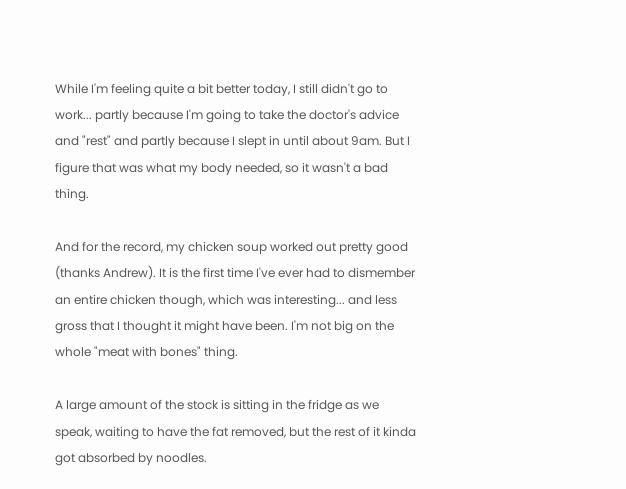While I'm feeling quite a bit better today, I still didn't go to work... partly because I'm going to take the doctor's advice and "rest" and partly because I slept in until about 9am. But I figure that was what my body needed, so it wasn't a bad thing.

And for the record, my chicken soup worked out pretty good (thanks Andrew). It is the first time I've ever had to dismember an entire chicken though, which was interesting... and less gross that I thought it might have been. I'm not big on the whole "meat with bones" thing.

A large amount of the stock is sitting in the fridge as we speak, waiting to have the fat removed, but the rest of it kinda got absorbed by noodles.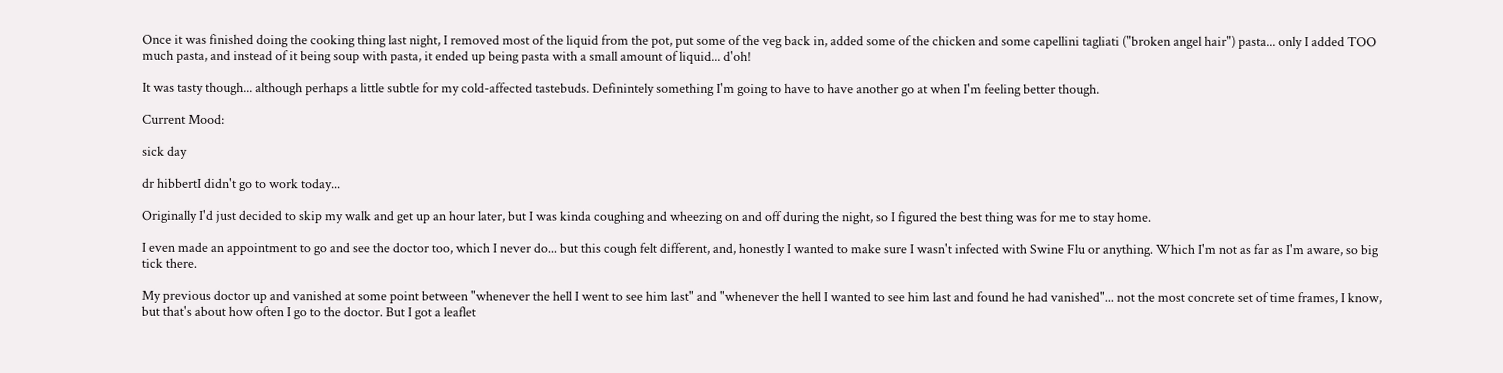Once it was finished doing the cooking thing last night, I removed most of the liquid from the pot, put some of the veg back in, added some of the chicken and some capellini tagliati ("broken angel hair") pasta... only I added TOO much pasta, and instead of it being soup with pasta, it ended up being pasta with a small amount of liquid... d'oh!

It was tasty though... although perhaps a little subtle for my cold-affected tastebuds. Definintely something I'm going to have to have another go at when I'm feeling better though.

Current Mood:

sick day

dr hibbertI didn't go to work today...

Originally I'd just decided to skip my walk and get up an hour later, but I was kinda coughing and wheezing on and off during the night, so I figured the best thing was for me to stay home.

I even made an appointment to go and see the doctor too, which I never do... but this cough felt different, and, honestly I wanted to make sure I wasn't infected with Swine Flu or anything. Which I'm not as far as I'm aware, so big tick there.

My previous doctor up and vanished at some point between "whenever the hell I went to see him last" and "whenever the hell I wanted to see him last and found he had vanished"... not the most concrete set of time frames, I know, but that's about how often I go to the doctor. But I got a leaflet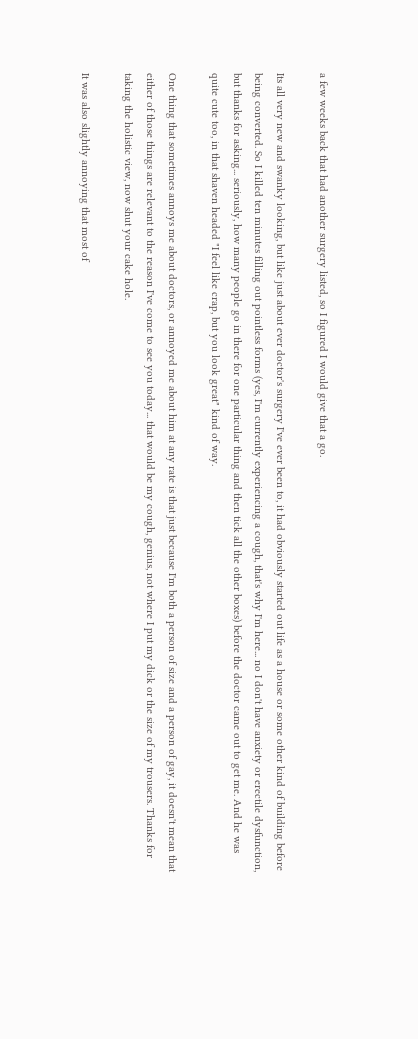a few weeks back that had another surgery listed, so I figured I would give that a go.

Its all very new and swanky looking, but like just about ever doctor's surgery I've ever been to, it had obviously started out life as a house or some other kind of building before being converted. So I killed ten minutes filling out pointless forms (yes, I'm currently experiencing a cough, that's why I'm here... no I don't have anxiety or erectile dysfunction, but thanks for asking... seriously, how many people go in there for one particular thing and then tick all the other boxes) before the doctor came out to get me. And he was quite cute too, in that shaven headed "I feel like crap, but you look great" kind of way.

One thing that sometimes annoys me about doctors, or annoyed me about him at any rate is that just because I'm both a person of size and a person of gay, it doesn't mean that either of those things are relevant to the reason I've come to see you today... that would be my cough, genius, not where I put my dick or the size of my trousers. Thanks for taking the holistic view, now shut your cake hole.

It was also slightly annoying that most of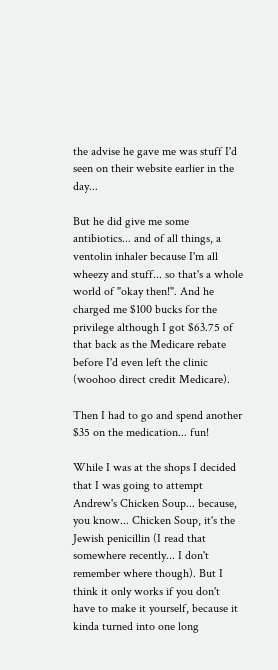the advise he gave me was stuff I'd seen on their website earlier in the day...

But he did give me some antibiotics... and of all things, a ventolin inhaler because I'm all wheezy and stuff... so that's a whole world of "okay then!". And he charged me $100 bucks for the privilege although I got $63.75 of that back as the Medicare rebate before I'd even left the clinic (woohoo direct credit Medicare).

Then I had to go and spend another $35 on the medication... fun!

While I was at the shops I decided that I was going to attempt Andrew's Chicken Soup... because, you know... Chicken Soup, it's the Jewish penicillin (I read that somewhere recently... I don't remember where though). But I think it only works if you don't have to make it yourself, because it kinda turned into one long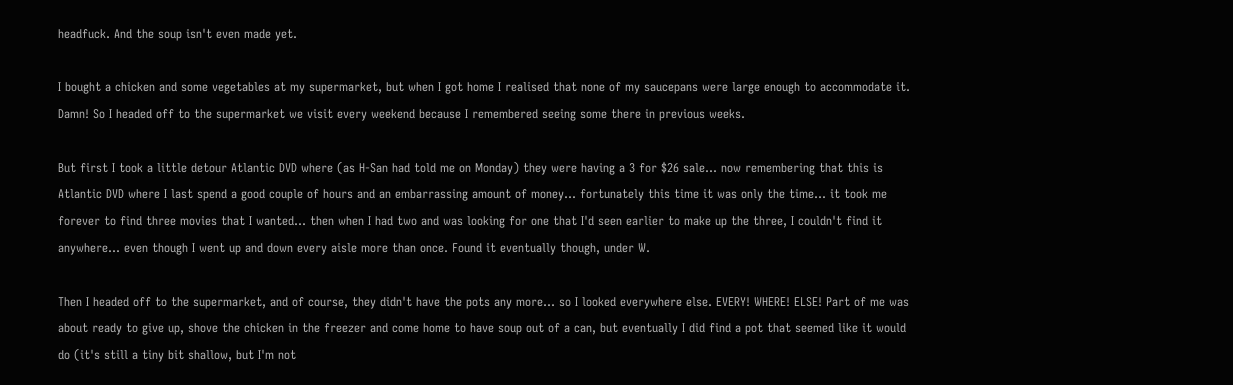headfuck. And the soup isn't even made yet.

I bought a chicken and some vegetables at my supermarket, but when I got home I realised that none of my saucepans were large enough to accommodate it. Damn! So I headed off to the supermarket we visit every weekend because I remembered seeing some there in previous weeks.

But first I took a little detour Atlantic DVD where (as H-San had told me on Monday) they were having a 3 for $26 sale... now remembering that this is Atlantic DVD where I last spend a good couple of hours and an embarrassing amount of money... fortunately this time it was only the time... it took me forever to find three movies that I wanted... then when I had two and was looking for one that I'd seen earlier to make up the three, I couldn't find it anywhere... even though I went up and down every aisle more than once. Found it eventually though, under W.

Then I headed off to the supermarket, and of course, they didn't have the pots any more... so I looked everywhere else. EVERY! WHERE! ELSE! Part of me was about ready to give up, shove the chicken in the freezer and come home to have soup out of a can, but eventually I did find a pot that seemed like it would do (it's still a tiny bit shallow, but I'm not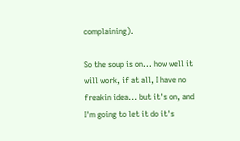complaining).

So the soup is on... how well it will work, if at all, I have no freakin idea... but it's on, and I'm going to let it do it's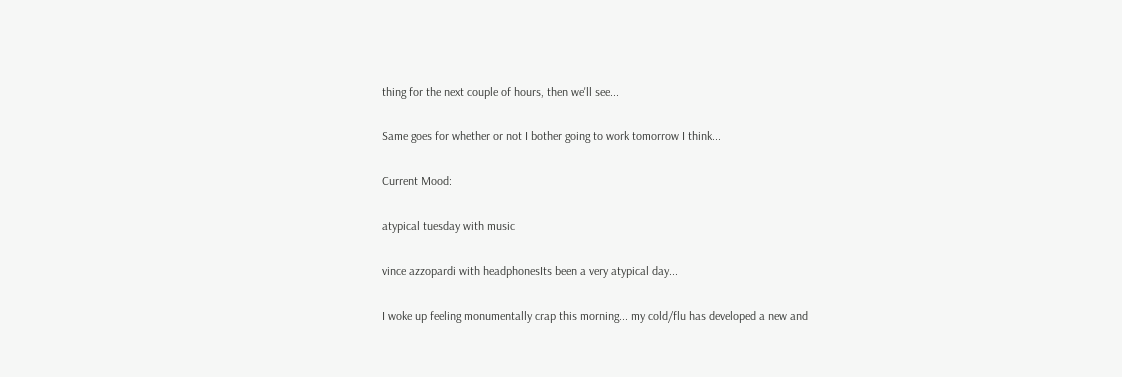thing for the next couple of hours, then we'll see...

Same goes for whether or not I bother going to work tomorrow I think...

Current Mood:

atypical tuesday with music

vince azzopardi with headphonesIts been a very atypical day...

I woke up feeling monumentally crap this morning... my cold/flu has developed a new and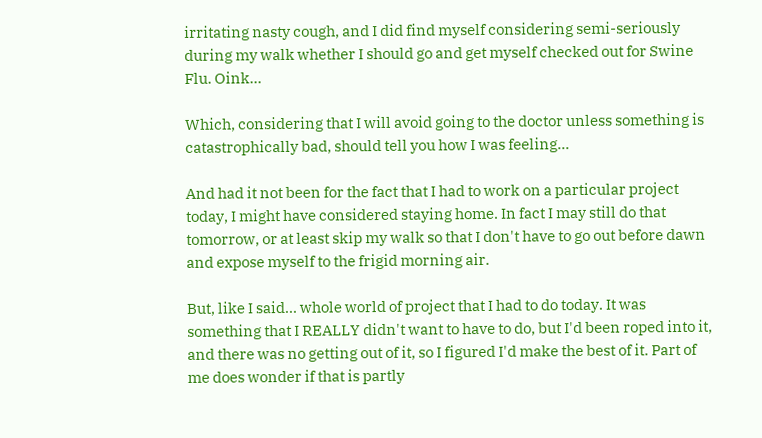irritating nasty cough, and I did find myself considering semi-seriously during my walk whether I should go and get myself checked out for Swine Flu. Oink...

Which, considering that I will avoid going to the doctor unless something is catastrophically bad, should tell you how I was feeling...

And had it not been for the fact that I had to work on a particular project today, I might have considered staying home. In fact I may still do that tomorrow, or at least skip my walk so that I don't have to go out before dawn and expose myself to the frigid morning air.

But, like I said... whole world of project that I had to do today. It was something that I REALLY didn't want to have to do, but I'd been roped into it, and there was no getting out of it, so I figured I'd make the best of it. Part of me does wonder if that is partly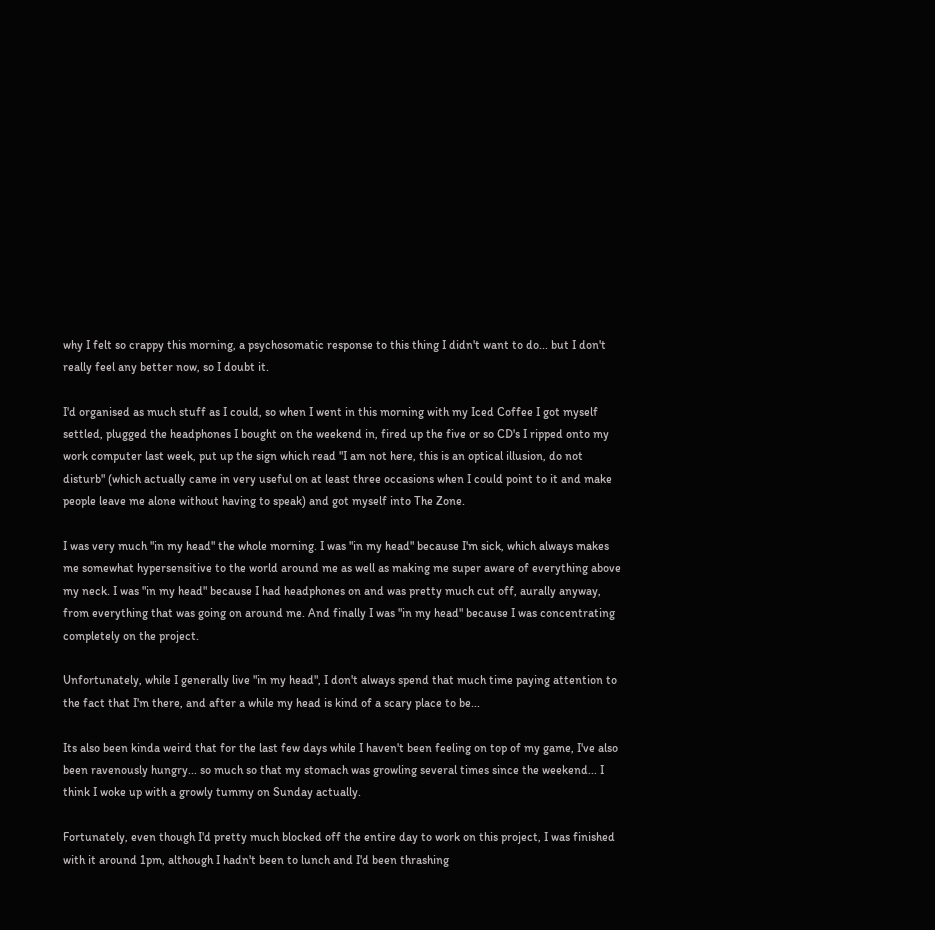why I felt so crappy this morning, a psychosomatic response to this thing I didn't want to do... but I don't really feel any better now, so I doubt it.

I'd organised as much stuff as I could, so when I went in this morning with my Iced Coffee I got myself settled, plugged the headphones I bought on the weekend in, fired up the five or so CD's I ripped onto my work computer last week, put up the sign which read "I am not here, this is an optical illusion, do not disturb" (which actually came in very useful on at least three occasions when I could point to it and make people leave me alone without having to speak) and got myself into The Zone.

I was very much "in my head" the whole morning. I was "in my head" because I'm sick, which always makes me somewhat hypersensitive to the world around me as well as making me super aware of everything above my neck. I was "in my head" because I had headphones on and was pretty much cut off, aurally anyway, from everything that was going on around me. And finally I was "in my head" because I was concentrating completely on the project.

Unfortunately, while I generally live "in my head", I don't always spend that much time paying attention to the fact that I'm there, and after a while my head is kind of a scary place to be...

Its also been kinda weird that for the last few days while I haven't been feeling on top of my game, I've also been ravenously hungry... so much so that my stomach was growling several times since the weekend... I think I woke up with a growly tummy on Sunday actually.

Fortunately, even though I'd pretty much blocked off the entire day to work on this project, I was finished with it around 1pm, although I hadn't been to lunch and I'd been thrashing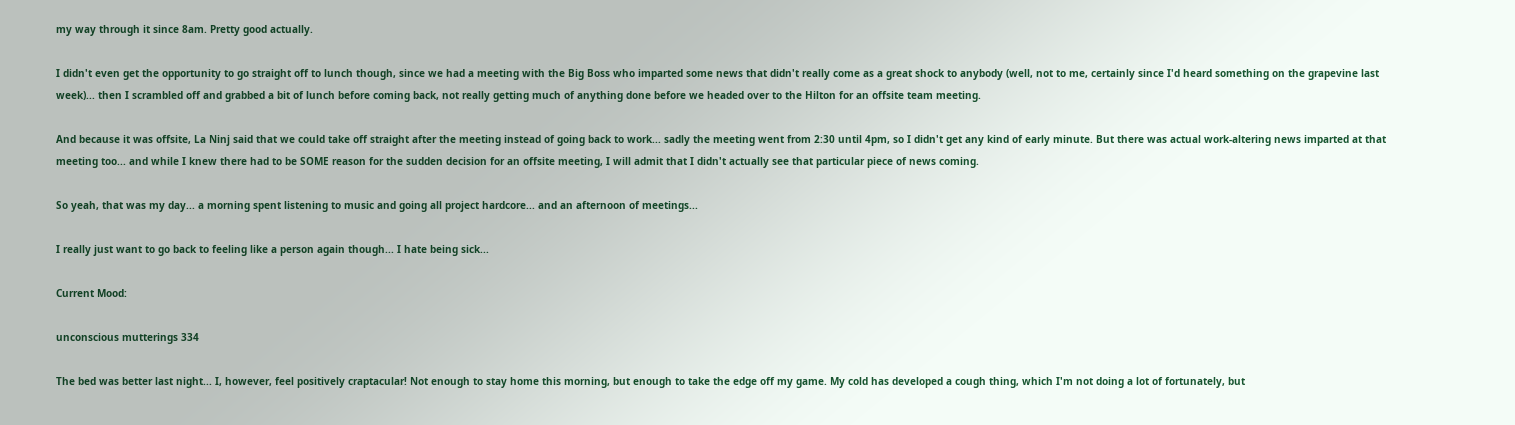my way through it since 8am. Pretty good actually.

I didn't even get the opportunity to go straight off to lunch though, since we had a meeting with the Big Boss who imparted some news that didn't really come as a great shock to anybody (well, not to me, certainly since I'd heard something on the grapevine last week)... then I scrambled off and grabbed a bit of lunch before coming back, not really getting much of anything done before we headed over to the Hilton for an offsite team meeting.

And because it was offsite, La Ninj said that we could take off straight after the meeting instead of going back to work... sadly the meeting went from 2:30 until 4pm, so I didn't get any kind of early minute. But there was actual work-altering news imparted at that meeting too... and while I knew there had to be SOME reason for the sudden decision for an offsite meeting, I will admit that I didn't actually see that particular piece of news coming.

So yeah, that was my day... a morning spent listening to music and going all project hardcore... and an afternoon of meetings...

I really just want to go back to feeling like a person again though... I hate being sick...

Current Mood:

unconscious mutterings 334

The bed was better last night... I, however, feel positively craptacular! Not enough to stay home this morning, but enough to take the edge off my game. My cold has developed a cough thing, which I'm not doing a lot of fortunately, but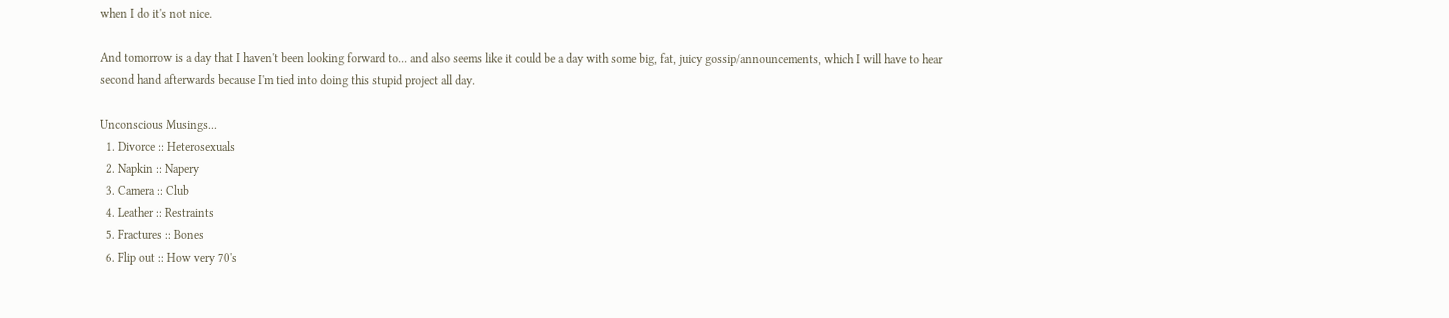when I do it's not nice.

And tomorrow is a day that I haven't been looking forward to... and also seems like it could be a day with some big, fat, juicy gossip/announcements, which I will have to hear second hand afterwards because I'm tied into doing this stupid project all day.

Unconscious Musings...
  1. Divorce :: Heterosexuals
  2. Napkin :: Napery
  3. Camera :: Club
  4. Leather :: Restraints
  5. Fractures :: Bones
  6. Flip out :: How very 70's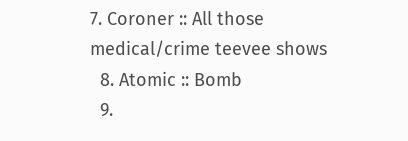7. Coroner :: All those medical/crime teevee shows
  8. Atomic :: Bomb
  9.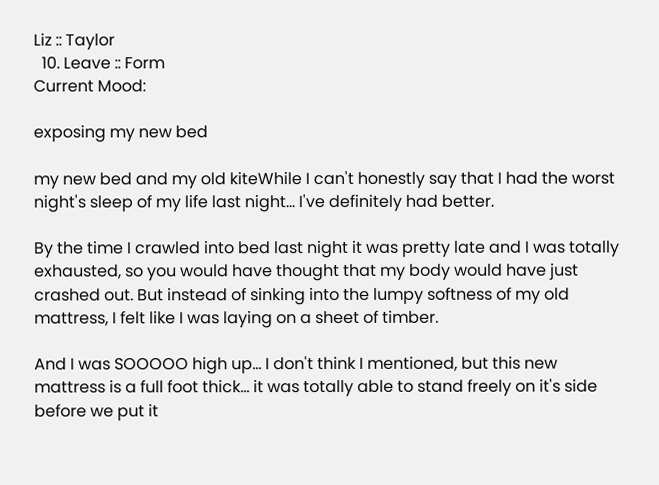Liz :: Taylor
  10. Leave :: Form
Current Mood:

exposing my new bed

my new bed and my old kiteWhile I can't honestly say that I had the worst night's sleep of my life last night... I've definitely had better.

By the time I crawled into bed last night it was pretty late and I was totally exhausted, so you would have thought that my body would have just crashed out. But instead of sinking into the lumpy softness of my old mattress, I felt like I was laying on a sheet of timber.

And I was SOOOOO high up... I don't think I mentioned, but this new mattress is a full foot thick... it was totally able to stand freely on it's side before we put it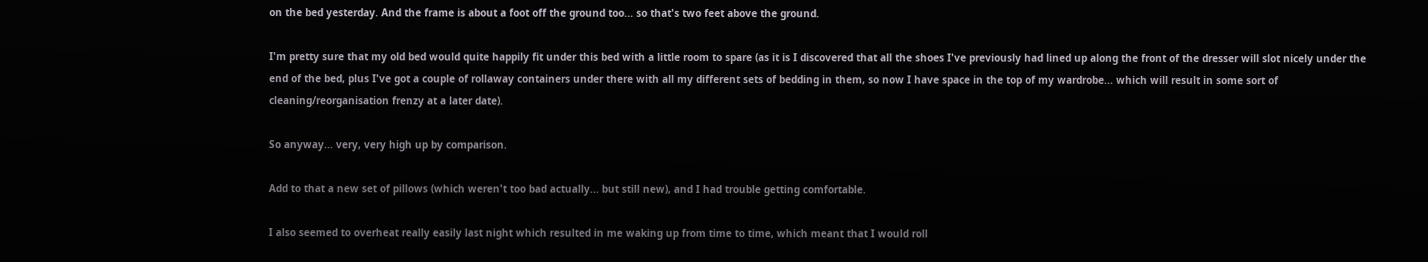on the bed yesterday. And the frame is about a foot off the ground too... so that's two feet above the ground.

I'm pretty sure that my old bed would quite happily fit under this bed with a little room to spare (as it is I discovered that all the shoes I've previously had lined up along the front of the dresser will slot nicely under the end of the bed, plus I've got a couple of rollaway containers under there with all my different sets of bedding in them, so now I have space in the top of my wardrobe... which will result in some sort of cleaning/reorganisation frenzy at a later date).

So anyway... very, very high up by comparison.

Add to that a new set of pillows (which weren't too bad actually... but still new), and I had trouble getting comfortable.

I also seemed to overheat really easily last night which resulted in me waking up from time to time, which meant that I would roll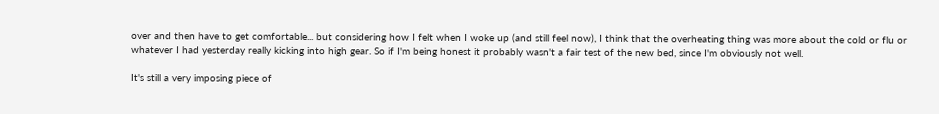over and then have to get comfortable... but considering how I felt when I woke up (and still feel now), I think that the overheating thing was more about the cold or flu or whatever I had yesterday really kicking into high gear. So if I'm being honest it probably wasn't a fair test of the new bed, since I'm obviously not well.

It's still a very imposing piece of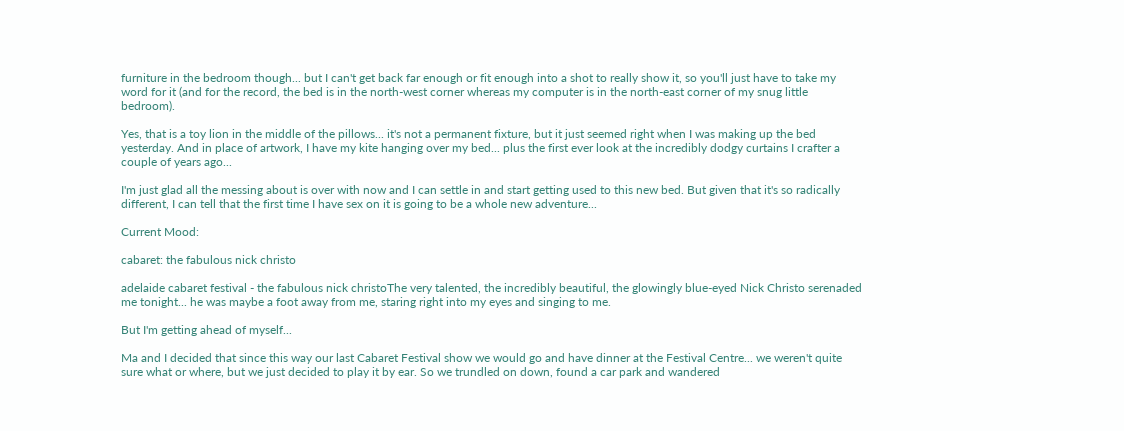furniture in the bedroom though... but I can't get back far enough or fit enough into a shot to really show it, so you'll just have to take my word for it (and for the record, the bed is in the north-west corner whereas my computer is in the north-east corner of my snug little bedroom).

Yes, that is a toy lion in the middle of the pillows... it's not a permanent fixture, but it just seemed right when I was making up the bed yesterday. And in place of artwork, I have my kite hanging over my bed... plus the first ever look at the incredibly dodgy curtains I crafter a couple of years ago...

I'm just glad all the messing about is over with now and I can settle in and start getting used to this new bed. But given that it's so radically different, I can tell that the first time I have sex on it is going to be a whole new adventure...

Current Mood:

cabaret: the fabulous nick christo

adelaide cabaret festival - the fabulous nick christoThe very talented, the incredibly beautiful, the glowingly blue-eyed Nick Christo serenaded me tonight... he was maybe a foot away from me, staring right into my eyes and singing to me.

But I'm getting ahead of myself...

Ma and I decided that since this way our last Cabaret Festival show we would go and have dinner at the Festival Centre... we weren't quite sure what or where, but we just decided to play it by ear. So we trundled on down, found a car park and wandered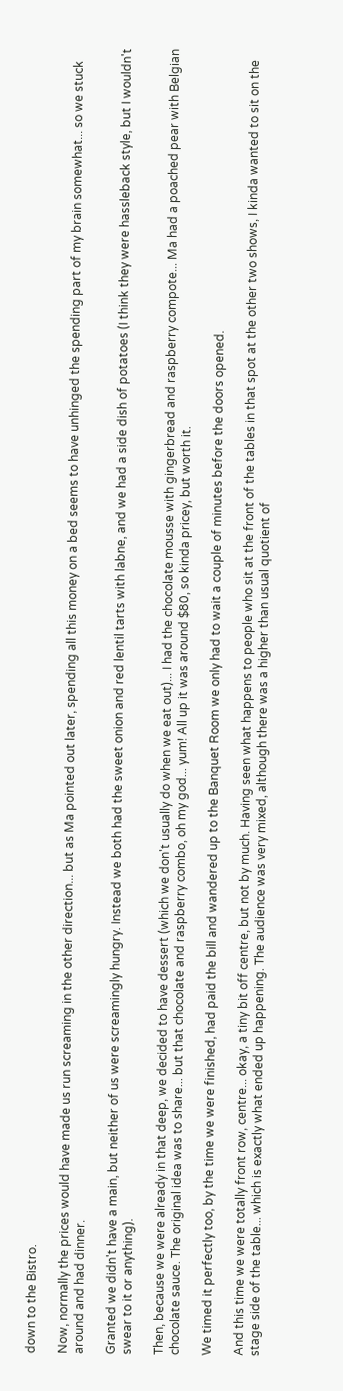down to the Bistro.

Now, normally the prices would have made us run screaming in the other direction... but as Ma pointed out later, spending all this money on a bed seems to have unhinged the spending part of my brain somewhat... so we stuck around and had dinner.

Granted we didn't have a main, but neither of us were screamingly hungry. Instead we both had the sweet onion and red lentil tarts with labne, and we had a side dish of potatoes (I think they were hassleback style, but I wouldn't swear to it or anything).

Then, because we were already in that deep, we decided to have dessert (which we don't usually do when we eat out)... I had the chocolate mousse with gingerbread and raspberry compote... Ma had a poached pear with Belgian chocolate sauce. The original idea was to share... but that chocolate and raspberry combo, oh my god... yum! All up it was around $80, so kinda pricey, but worth it.

We timed it perfectly too, by the time we were finished, had paid the bill and wandered up to the Banquet Room we only had to wait a couple of minutes before the doors opened.

And this time we were totally front row, centre... okay, a tiny bit off centre, but not by much. Having seen what happens to people who sit at the front of the tables in that spot at the other two shows, I kinda wanted to sit on the stage side of the table... which is exactly what ended up happening. The audience was very mixed, although there was a higher than usual quotient of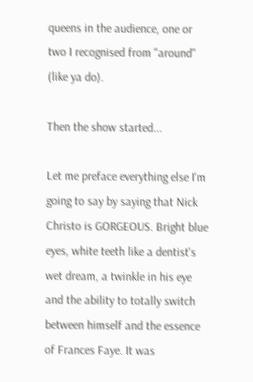queens in the audience, one or two I recognised from "around" (like ya do).

Then the show started...

Let me preface everything else I'm going to say by saying that Nick Christo is GORGEOUS. Bright blue eyes, white teeth like a dentist's wet dream, a twinkle in his eye and the ability to totally switch between himself and the essence of Frances Faye. It was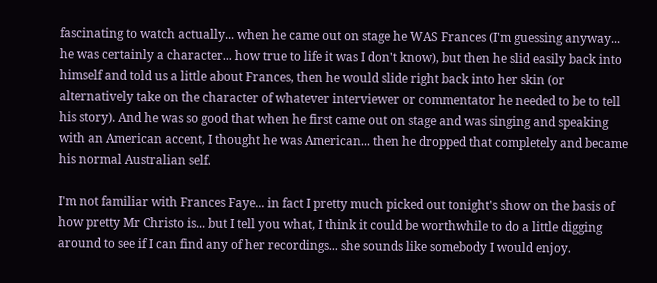fascinating to watch actually... when he came out on stage he WAS Frances (I'm guessing anyway... he was certainly a character... how true to life it was I don't know), but then he slid easily back into himself and told us a little about Frances, then he would slide right back into her skin (or alternatively take on the character of whatever interviewer or commentator he needed to be to tell his story). And he was so good that when he first came out on stage and was singing and speaking with an American accent, I thought he was American... then he dropped that completely and became his normal Australian self.

I'm not familiar with Frances Faye... in fact I pretty much picked out tonight's show on the basis of how pretty Mr Christo is... but I tell you what, I think it could be worthwhile to do a little digging around to see if I can find any of her recordings... she sounds like somebody I would enjoy.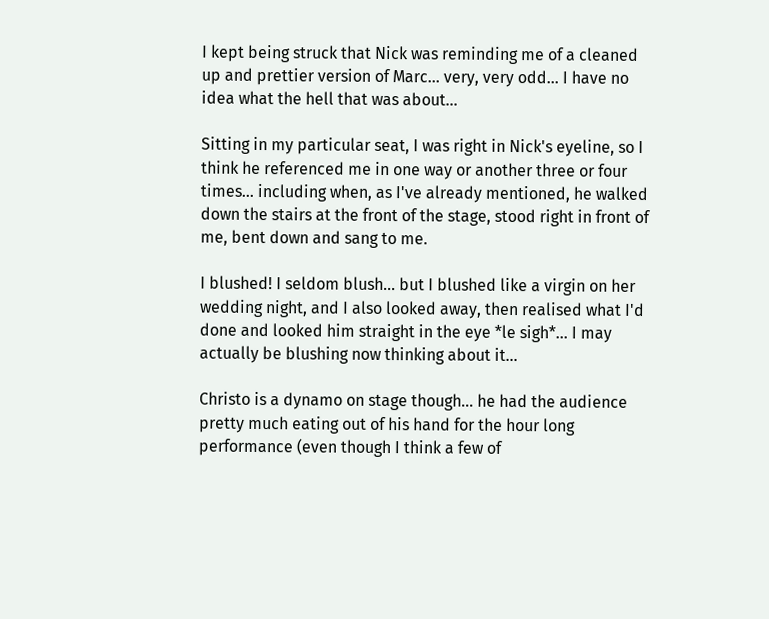I kept being struck that Nick was reminding me of a cleaned up and prettier version of Marc... very, very odd... I have no idea what the hell that was about...

Sitting in my particular seat, I was right in Nick's eyeline, so I think he referenced me in one way or another three or four times... including when, as I've already mentioned, he walked down the stairs at the front of the stage, stood right in front of me, bent down and sang to me.

I blushed! I seldom blush... but I blushed like a virgin on her wedding night, and I also looked away, then realised what I'd done and looked him straight in the eye *le sigh*... I may actually be blushing now thinking about it...

Christo is a dynamo on stage though... he had the audience pretty much eating out of his hand for the hour long performance (even though I think a few of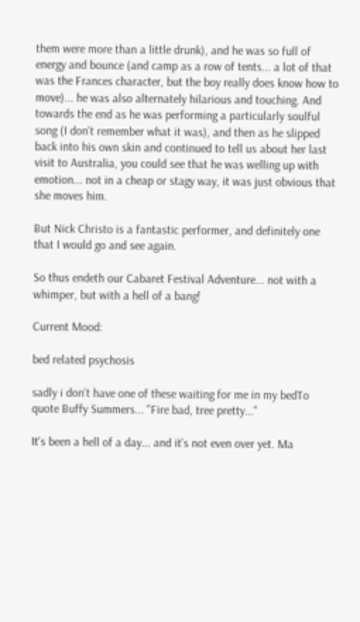them were more than a little drunk), and he was so full of energy and bounce (and camp as a row of tents... a lot of that was the Frances character, but the boy really does know how to move)... he was also alternately hilarious and touching. And towards the end as he was performing a particularly soulful song (I don't remember what it was), and then as he slipped back into his own skin and continued to tell us about her last visit to Australia, you could see that he was welling up with emotion... not in a cheap or stagy way, it was just obvious that she moves him.

But Nick Christo is a fantastic performer, and definitely one that I would go and see again.

So thus endeth our Cabaret Festival Adventure... not with a whimper, but with a hell of a bang!

Current Mood:

bed related psychosis

sadly i don't have one of these waiting for me in my bedTo quote Buffy Summers... "Fire bad, tree pretty..."

It's been a hell of a day... and it's not even over yet. Ma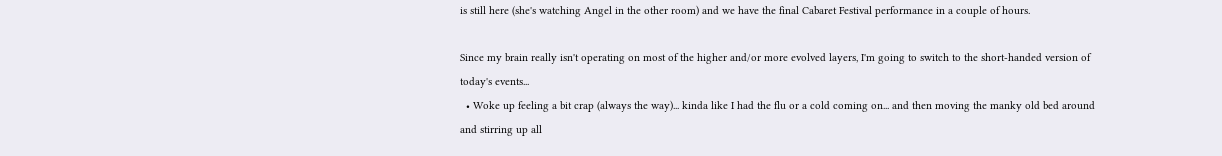is still here (she's watching Angel in the other room) and we have the final Cabaret Festival performance in a couple of hours.

Since my brain really isn't operating on most of the higher and/or more evolved layers, I'm going to switch to the short-handed version of today's events...
  • Woke up feeling a bit crap (always the way)... kinda like I had the flu or a cold coming on... and then moving the manky old bed around and stirring up all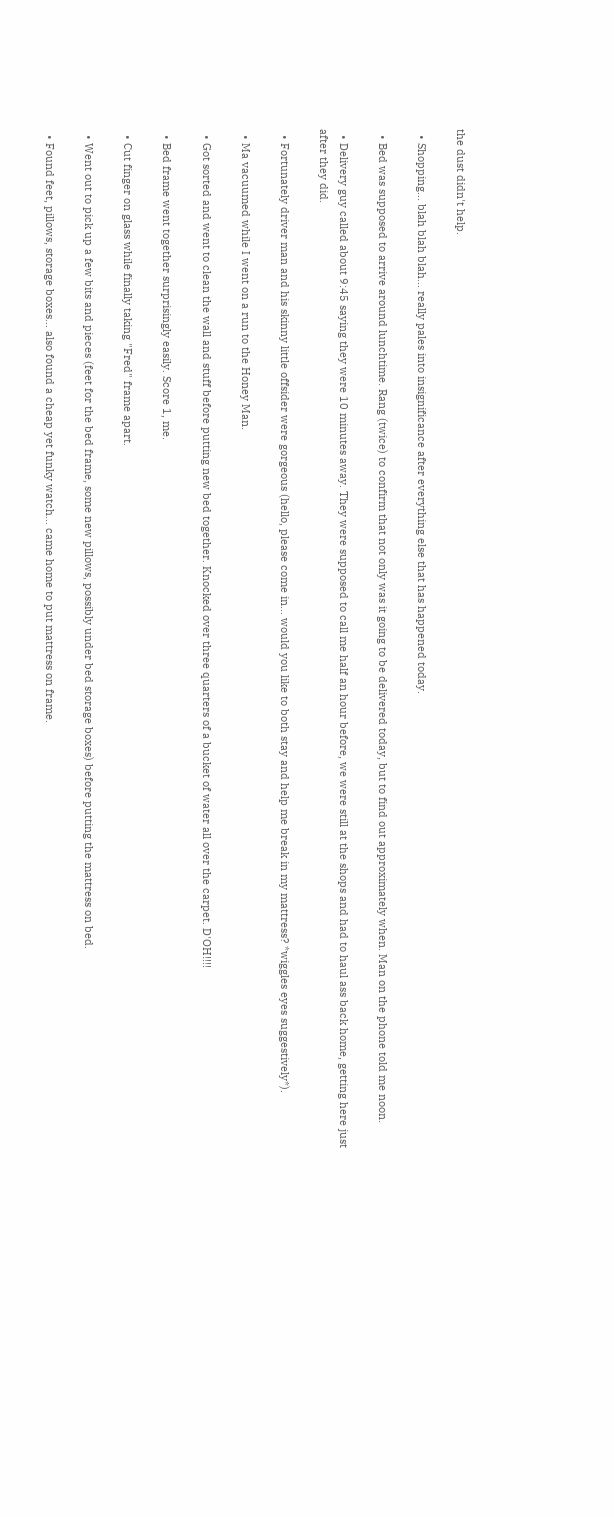the dust didn't help.

  • Shopping... blah blah blah... really pales into insignificance after everything else that has happened today.

  • Bed was supposed to arrive around lunchtime. Rang (twice) to confirm that not only was it going to be delivered today, but to find out approximately when. Man on the phone told me noon.

  • Delivery guy called about 9:45 saying they were 10 minutes away. They were supposed to call me half an hour before, we were still at the shops and had to haul ass back home, getting here just after they did.

  • Fortunately driver man and his skinny little offsider were gorgeous (hello, please come in... would you like to both stay and help me break in my mattress? *wiggles eyes suggestively*).

  • Ma vacuumed while I went on a run to the Honey Man.

  • Got sorted and went to clean the wall and stuff before putting new bed together. Knocked over three quarters of a bucket of water all over the carpet. D'OH!!!!

  • Bed frame went together surprisingly easily. Score 1, me.

  • Cut finger on glass while finally taking "Fred" frame apart.

  • Went out to pick up a few bits and pieces (feet for the bed frame, some new pillows, possibly under bed storage boxes) before putting the mattress on bed.

  • Found feet, pillows, storage boxes... also found a cheap yet funky watch... came home to put mattress on frame.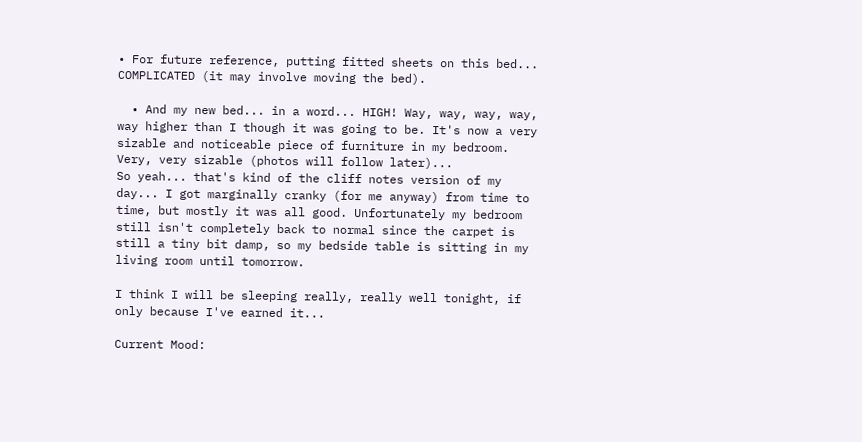• For future reference, putting fitted sheets on this bed... COMPLICATED (it may involve moving the bed).

  • And my new bed... in a word... HIGH! Way, way, way, way, way higher than I though it was going to be. It's now a very sizable and noticeable piece of furniture in my bedroom. Very, very sizable (photos will follow later)...
So yeah... that's kind of the cliff notes version of my day... I got marginally cranky (for me anyway) from time to time, but mostly it was all good. Unfortunately my bedroom still isn't completely back to normal since the carpet is still a tiny bit damp, so my bedside table is sitting in my living room until tomorrow.

I think I will be sleeping really, really well tonight, if only because I've earned it...

Current Mood: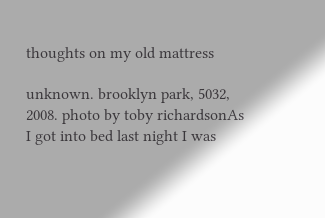thoughts on my old mattress

unknown. brooklyn park, 5032, 2008. photo by toby richardsonAs I got into bed last night I was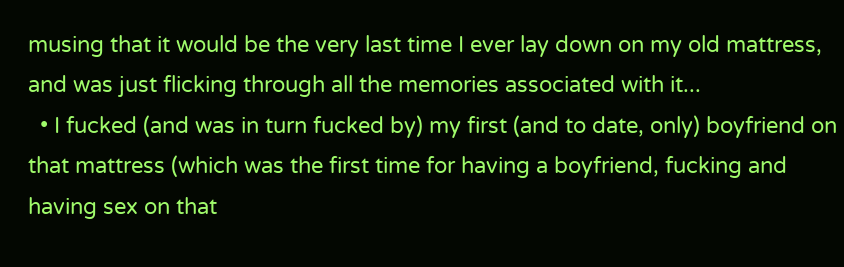musing that it would be the very last time I ever lay down on my old mattress, and was just flicking through all the memories associated with it...
  • I fucked (and was in turn fucked by) my first (and to date, only) boyfriend on that mattress (which was the first time for having a boyfriend, fucking and having sex on that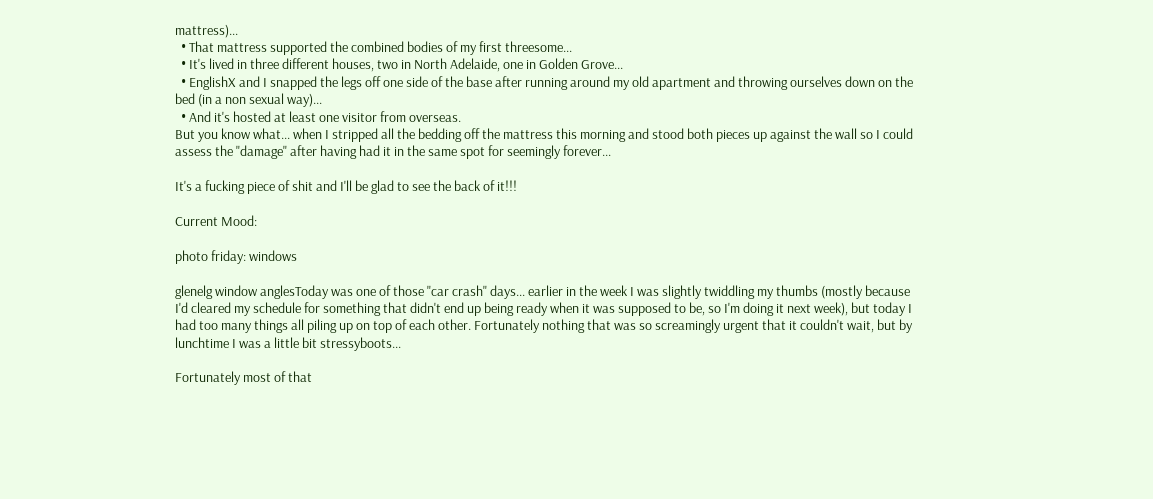mattress)...
  • That mattress supported the combined bodies of my first threesome...
  • It's lived in three different houses, two in North Adelaide, one in Golden Grove...
  • EnglishX and I snapped the legs off one side of the base after running around my old apartment and throwing ourselves down on the bed (in a non sexual way)...
  • And it's hosted at least one visitor from overseas.
But you know what... when I stripped all the bedding off the mattress this morning and stood both pieces up against the wall so I could assess the "damage" after having had it in the same spot for seemingly forever...

It's a fucking piece of shit and I'll be glad to see the back of it!!!

Current Mood:

photo friday: windows

glenelg window anglesToday was one of those "car crash" days... earlier in the week I was slightly twiddling my thumbs (mostly because I'd cleared my schedule for something that didn't end up being ready when it was supposed to be, so I'm doing it next week), but today I had too many things all piling up on top of each other. Fortunately nothing that was so screamingly urgent that it couldn't wait, but by lunchtime I was a little bit stressyboots...

Fortunately most of that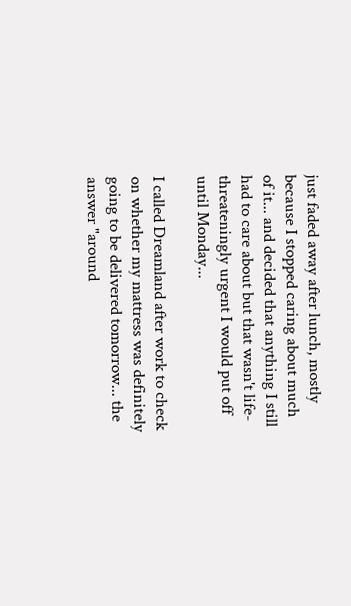just faded away after lunch, mostly because I stopped caring about much of it... and decided that anything I still had to care about but that wasn't life-threateningly urgent I would put off until Monday...

I called Dreamland after work to check on whether my mattress was definitely going to be delivered tomorrow... the answer "around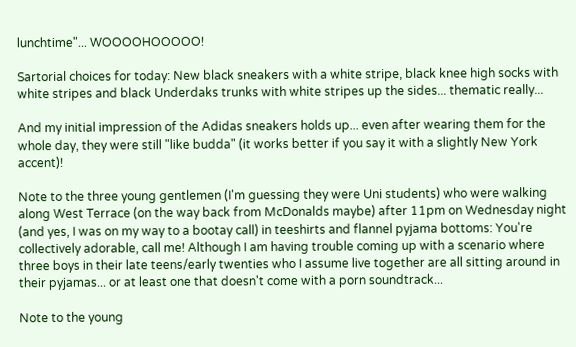lunchtime"... WOOOOHOOOOO!

Sartorial choices for today: New black sneakers with a white stripe, black knee high socks with white stripes and black Underdaks trunks with white stripes up the sides... thematic really...

And my initial impression of the Adidas sneakers holds up... even after wearing them for the whole day, they were still "like budda" (it works better if you say it with a slightly New York accent)!

Note to the three young gentlemen (I'm guessing they were Uni students) who were walking along West Terrace (on the way back from McDonalds maybe) after 11pm on Wednesday night (and yes, I was on my way to a bootay call) in teeshirts and flannel pyjama bottoms: You're collectively adorable, call me! Although I am having trouble coming up with a scenario where three boys in their late teens/early twenties who I assume live together are all sitting around in their pyjamas... or at least one that doesn't come with a porn soundtrack...

Note to the young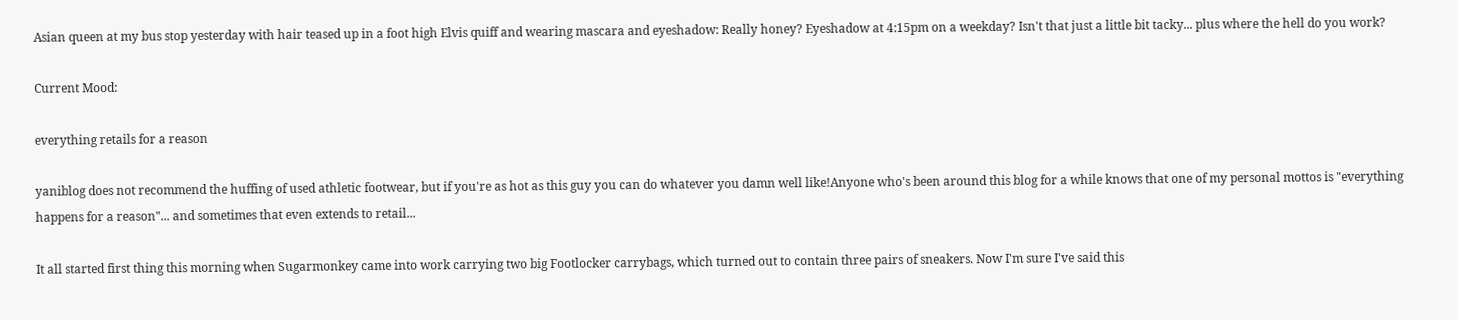Asian queen at my bus stop yesterday with hair teased up in a foot high Elvis quiff and wearing mascara and eyeshadow: Really honey? Eyeshadow at 4:15pm on a weekday? Isn't that just a little bit tacky... plus where the hell do you work?

Current Mood:

everything retails for a reason

yaniblog does not recommend the huffing of used athletic footwear, but if you're as hot as this guy you can do whatever you damn well like!Anyone who's been around this blog for a while knows that one of my personal mottos is "everything happens for a reason"... and sometimes that even extends to retail...

It all started first thing this morning when Sugarmonkey came into work carrying two big Footlocker carrybags, which turned out to contain three pairs of sneakers. Now I'm sure I've said this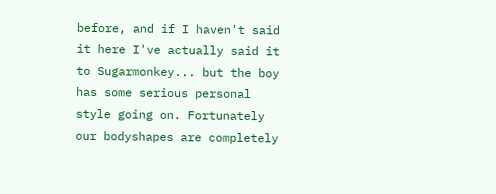before, and if I haven't said it here I've actually said it to Sugarmonkey... but the boy has some serious personal style going on. Fortunately our bodyshapes are completely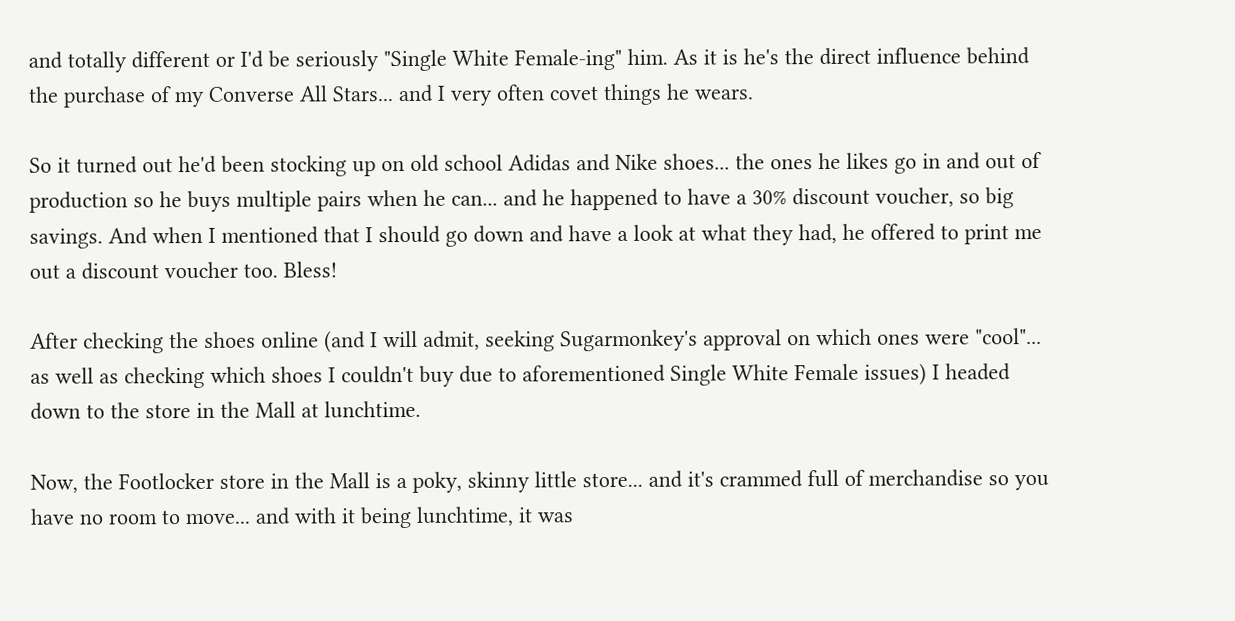and totally different or I'd be seriously "Single White Female-ing" him. As it is he's the direct influence behind the purchase of my Converse All Stars... and I very often covet things he wears.

So it turned out he'd been stocking up on old school Adidas and Nike shoes... the ones he likes go in and out of production so he buys multiple pairs when he can... and he happened to have a 30% discount voucher, so big savings. And when I mentioned that I should go down and have a look at what they had, he offered to print me out a discount voucher too. Bless!

After checking the shoes online (and I will admit, seeking Sugarmonkey's approval on which ones were "cool"... as well as checking which shoes I couldn't buy due to aforementioned Single White Female issues) I headed down to the store in the Mall at lunchtime.

Now, the Footlocker store in the Mall is a poky, skinny little store... and it's crammed full of merchandise so you have no room to move... and with it being lunchtime, it was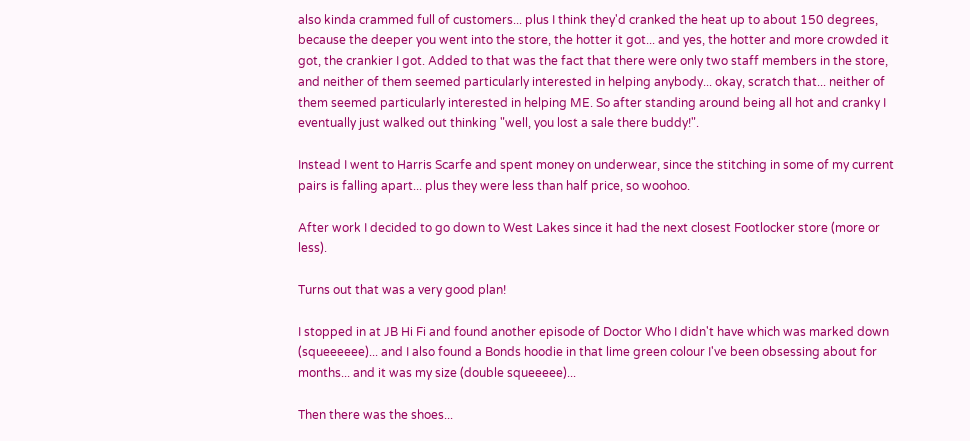also kinda crammed full of customers... plus I think they'd cranked the heat up to about 150 degrees, because the deeper you went into the store, the hotter it got... and yes, the hotter and more crowded it got, the crankier I got. Added to that was the fact that there were only two staff members in the store, and neither of them seemed particularly interested in helping anybody... okay, scratch that... neither of them seemed particularly interested in helping ME. So after standing around being all hot and cranky I eventually just walked out thinking "well, you lost a sale there buddy!".

Instead I went to Harris Scarfe and spent money on underwear, since the stitching in some of my current pairs is falling apart... plus they were less than half price, so woohoo.

After work I decided to go down to West Lakes since it had the next closest Footlocker store (more or less).

Turns out that was a very good plan!

I stopped in at JB Hi Fi and found another episode of Doctor Who I didn't have which was marked down (squeeeeee)... and I also found a Bonds hoodie in that lime green colour I've been obsessing about for months... and it was my size (double squeeeee)...

Then there was the shoes...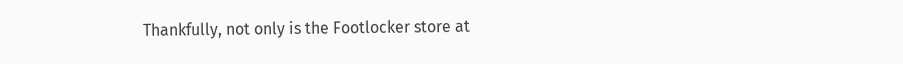Thankfully, not only is the Footlocker store at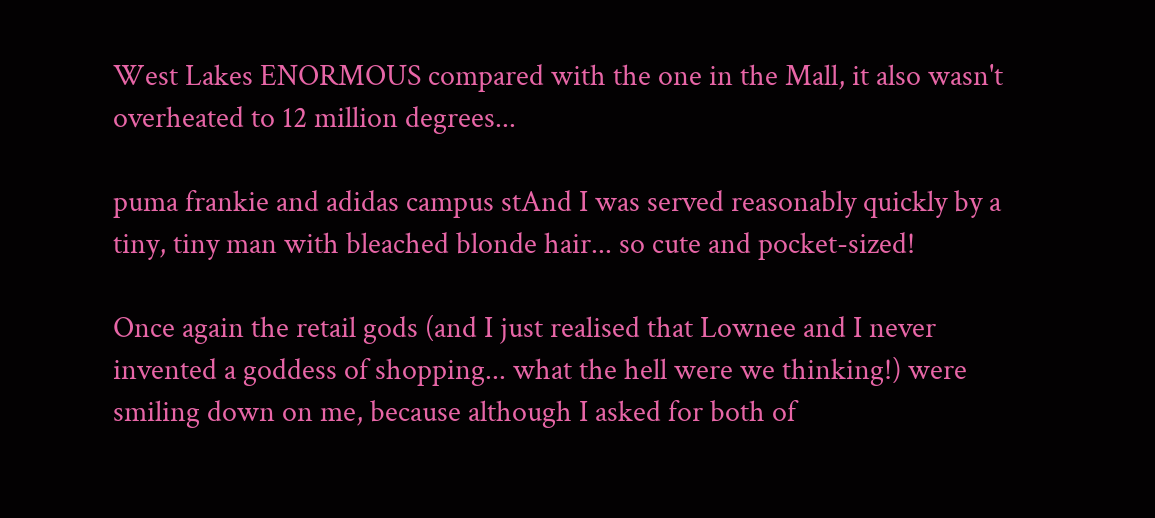West Lakes ENORMOUS compared with the one in the Mall, it also wasn't overheated to 12 million degrees...

puma frankie and adidas campus stAnd I was served reasonably quickly by a tiny, tiny man with bleached blonde hair... so cute and pocket-sized!

Once again the retail gods (and I just realised that Lownee and I never invented a goddess of shopping... what the hell were we thinking!) were smiling down on me, because although I asked for both of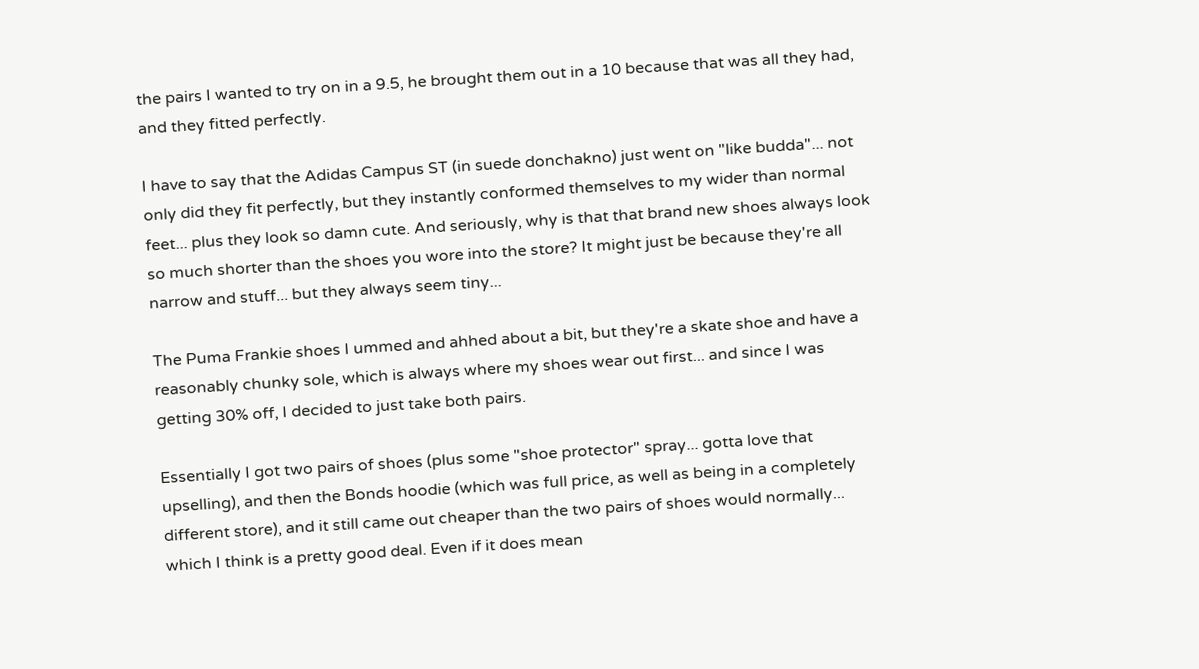the pairs I wanted to try on in a 9.5, he brought them out in a 10 because that was all they had, and they fitted perfectly.

I have to say that the Adidas Campus ST (in suede donchakno) just went on "like budda"... not only did they fit perfectly, but they instantly conformed themselves to my wider than normal feet... plus they look so damn cute. And seriously, why is that that brand new shoes always look so much shorter than the shoes you wore into the store? It might just be because they're all narrow and stuff... but they always seem tiny...

The Puma Frankie shoes I ummed and ahhed about a bit, but they're a skate shoe and have a reasonably chunky sole, which is always where my shoes wear out first... and since I was getting 30% off, I decided to just take both pairs.

Essentially I got two pairs of shoes (plus some "shoe protector" spray... gotta love that upselling), and then the Bonds hoodie (which was full price, as well as being in a completely different store), and it still came out cheaper than the two pairs of shoes would normally... which I think is a pretty good deal. Even if it does mean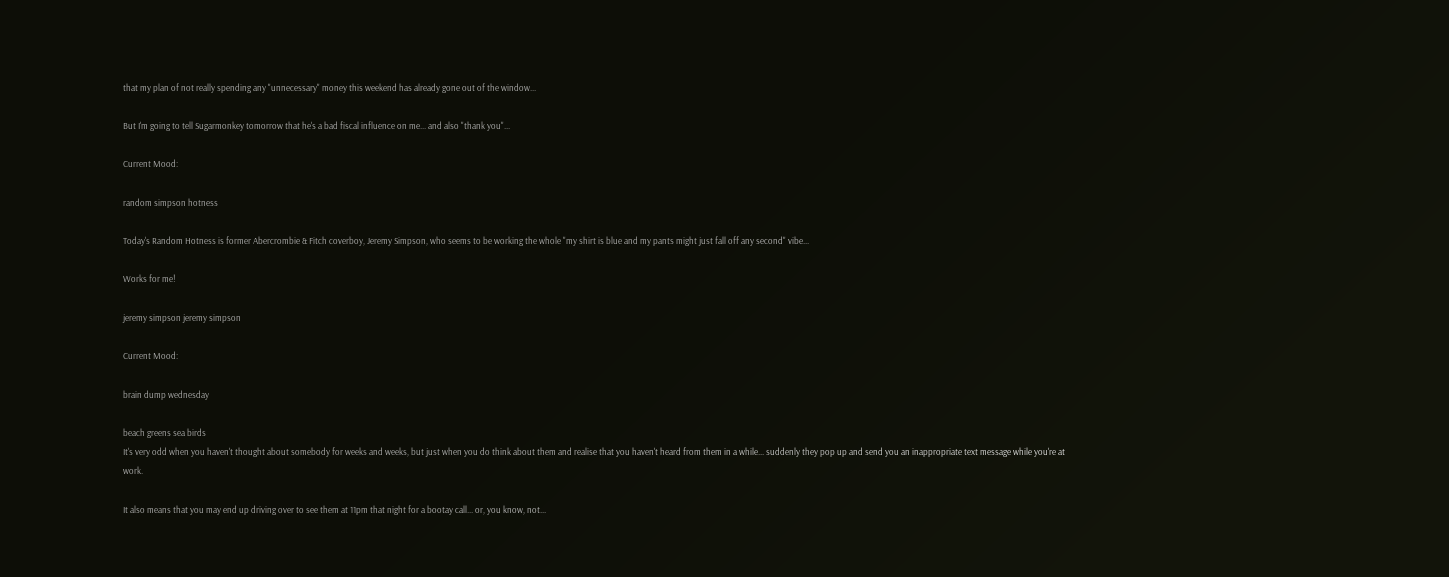that my plan of not really spending any "unnecessary" money this weekend has already gone out of the window...

But I'm going to tell Sugarmonkey tomorrow that he's a bad fiscal influence on me... and also "thank you"...

Current Mood:

random simpson hotness

Today's Random Hotness is former Abercrombie & Fitch coverboy, Jeremy Simpson, who seems to be working the whole "my shirt is blue and my pants might just fall off any second" vibe...

Works for me!

jeremy simpson jeremy simpson

Current Mood:

brain dump wednesday

beach greens sea birds
It's very odd when you haven't thought about somebody for weeks and weeks, but just when you do think about them and realise that you haven't heard from them in a while... suddenly they pop up and send you an inappropriate text message while you're at work.

It also means that you may end up driving over to see them at 11pm that night for a bootay call... or, you know, not...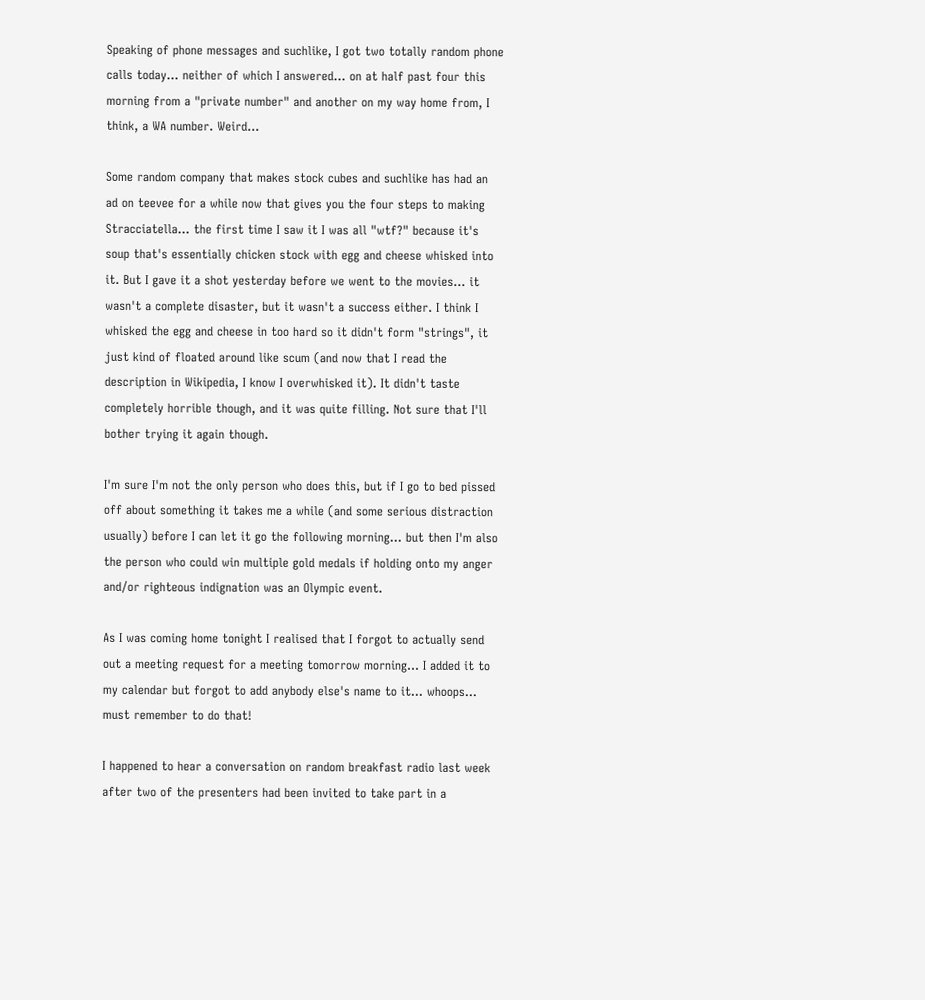Speaking of phone messages and suchlike, I got two totally random phone calls today... neither of which I answered... on at half past four this morning from a "private number" and another on my way home from, I think, a WA number. Weird...

Some random company that makes stock cubes and suchlike has had an ad on teevee for a while now that gives you the four steps to making Stracciatella... the first time I saw it I was all "wtf?" because it's soup that's essentially chicken stock with egg and cheese whisked into it. But I gave it a shot yesterday before we went to the movies... it wasn't a complete disaster, but it wasn't a success either. I think I whisked the egg and cheese in too hard so it didn't form "strings", it just kind of floated around like scum (and now that I read the description in Wikipedia, I know I overwhisked it). It didn't taste completely horrible though, and it was quite filling. Not sure that I'll bother trying it again though.

I'm sure I'm not the only person who does this, but if I go to bed pissed off about something it takes me a while (and some serious distraction usually) before I can let it go the following morning... but then I'm also the person who could win multiple gold medals if holding onto my anger and/or righteous indignation was an Olympic event.

As I was coming home tonight I realised that I forgot to actually send out a meeting request for a meeting tomorrow morning... I added it to my calendar but forgot to add anybody else's name to it... whoops... must remember to do that!

I happened to hear a conversation on random breakfast radio last week after two of the presenters had been invited to take part in a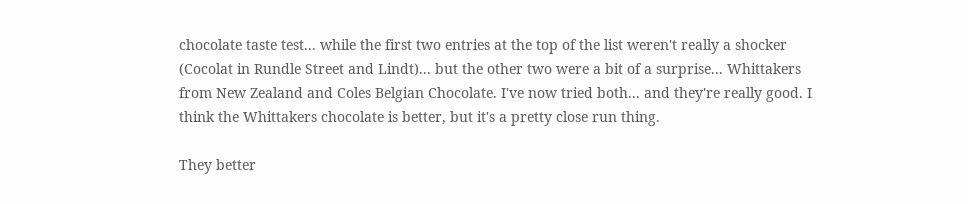chocolate taste test... while the first two entries at the top of the list weren't really a shocker (Cocolat in Rundle Street and Lindt)... but the other two were a bit of a surprise... Whittakers from New Zealand and Coles Belgian Chocolate. I've now tried both... and they're really good. I think the Whittakers chocolate is better, but it's a pretty close run thing.

They better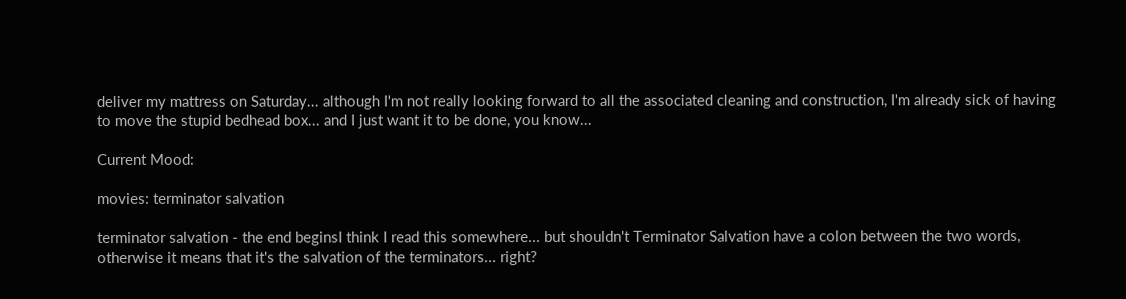deliver my mattress on Saturday... although I'm not really looking forward to all the associated cleaning and construction, I'm already sick of having to move the stupid bedhead box... and I just want it to be done, you know...

Current Mood:

movies: terminator salvation

terminator salvation - the end beginsI think I read this somewhere... but shouldn't Terminator Salvation have a colon between the two words, otherwise it means that it's the salvation of the terminators... right?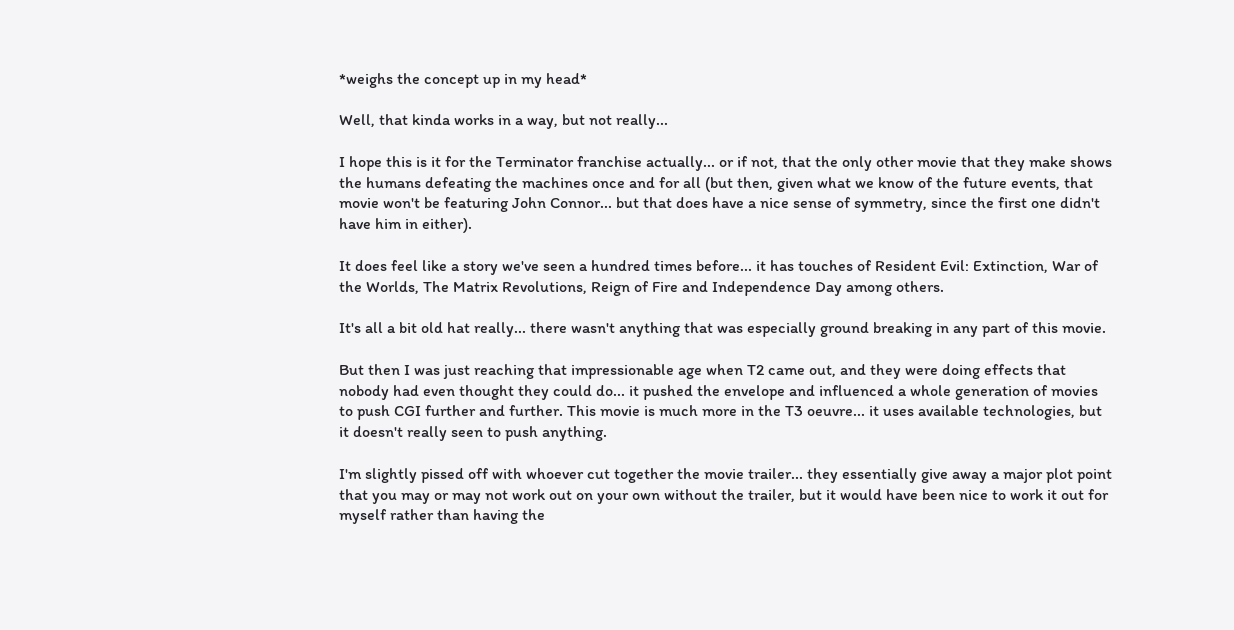*weighs the concept up in my head*

Well, that kinda works in a way, but not really...

I hope this is it for the Terminator franchise actually... or if not, that the only other movie that they make shows the humans defeating the machines once and for all (but then, given what we know of the future events, that movie won't be featuring John Connor... but that does have a nice sense of symmetry, since the first one didn't have him in either).

It does feel like a story we've seen a hundred times before... it has touches of Resident Evil: Extinction, War of the Worlds, The Matrix Revolutions, Reign of Fire and Independence Day among others.

It's all a bit old hat really... there wasn't anything that was especially ground breaking in any part of this movie.

But then I was just reaching that impressionable age when T2 came out, and they were doing effects that nobody had even thought they could do... it pushed the envelope and influenced a whole generation of movies to push CGI further and further. This movie is much more in the T3 oeuvre... it uses available technologies, but it doesn't really seen to push anything.

I'm slightly pissed off with whoever cut together the movie trailer... they essentially give away a major plot point that you may or may not work out on your own without the trailer, but it would have been nice to work it out for myself rather than having the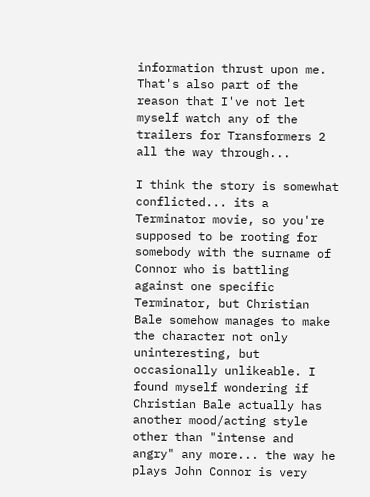information thrust upon me. That's also part of the reason that I've not let myself watch any of the trailers for Transformers 2 all the way through...

I think the story is somewhat conflicted... its a Terminator movie, so you're supposed to be rooting for somebody with the surname of Connor who is battling against one specific Terminator, but Christian Bale somehow manages to make the character not only uninteresting, but occasionally unlikeable. I found myself wondering if Christian Bale actually has another mood/acting style other than "intense and angry" any more... the way he plays John Connor is very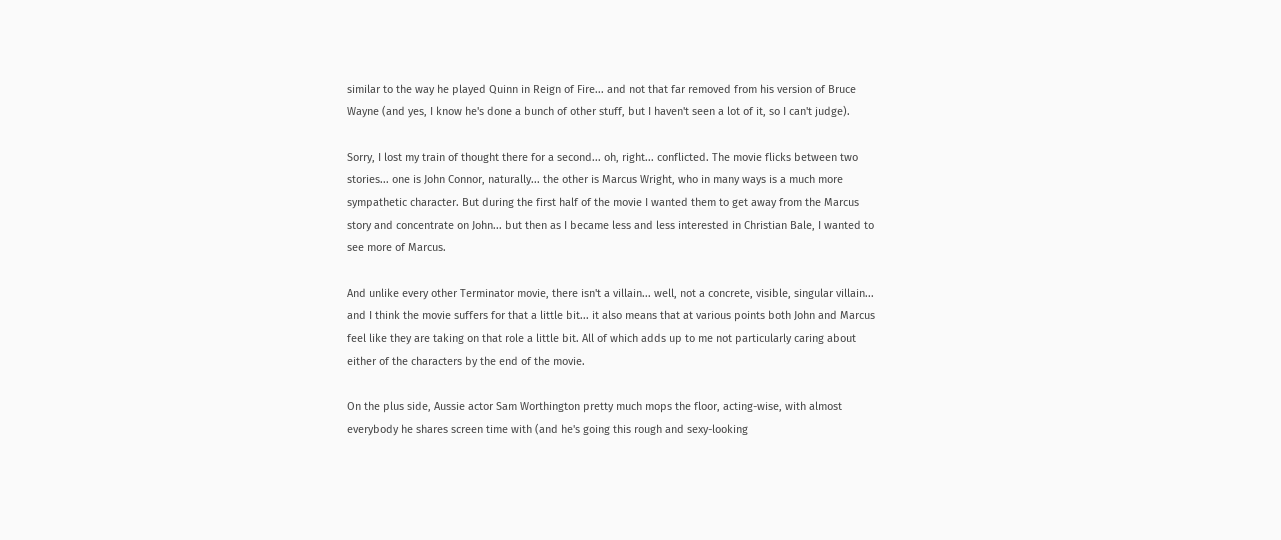similar to the way he played Quinn in Reign of Fire... and not that far removed from his version of Bruce Wayne (and yes, I know he's done a bunch of other stuff, but I haven't seen a lot of it, so I can't judge).

Sorry, I lost my train of thought there for a second... oh, right... conflicted. The movie flicks between two stories... one is John Connor, naturally... the other is Marcus Wright, who in many ways is a much more sympathetic character. But during the first half of the movie I wanted them to get away from the Marcus story and concentrate on John... but then as I became less and less interested in Christian Bale, I wanted to see more of Marcus.

And unlike every other Terminator movie, there isn't a villain... well, not a concrete, visible, singular villain... and I think the movie suffers for that a little bit... it also means that at various points both John and Marcus feel like they are taking on that role a little bit. All of which adds up to me not particularly caring about either of the characters by the end of the movie.

On the plus side, Aussie actor Sam Worthington pretty much mops the floor, acting-wise, with almost everybody he shares screen time with (and he's going this rough and sexy-looking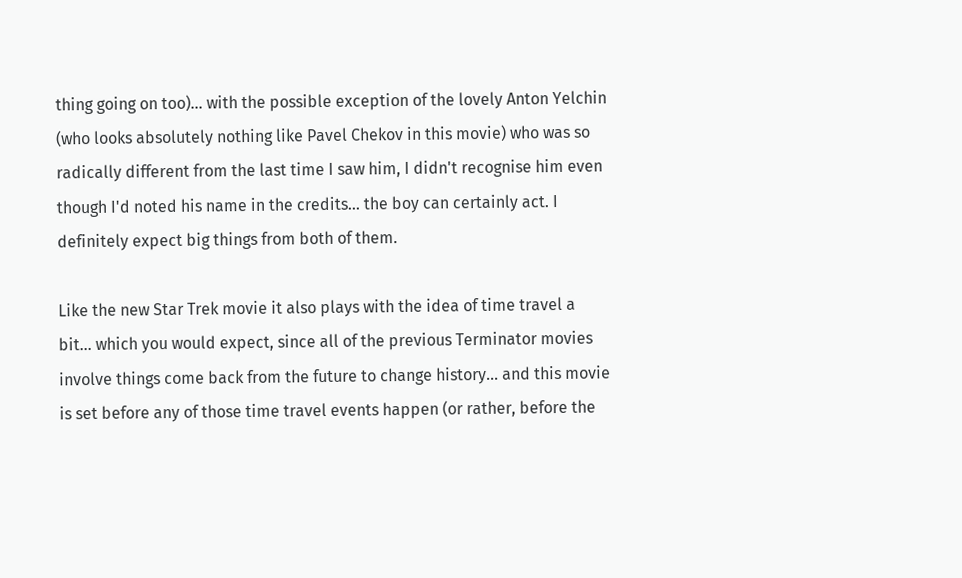thing going on too)... with the possible exception of the lovely Anton Yelchin (who looks absolutely nothing like Pavel Chekov in this movie) who was so radically different from the last time I saw him, I didn't recognise him even though I'd noted his name in the credits... the boy can certainly act. I definitely expect big things from both of them.

Like the new Star Trek movie it also plays with the idea of time travel a bit... which you would expect, since all of the previous Terminator movies involve things come back from the future to change history... and this movie is set before any of those time travel events happen (or rather, before the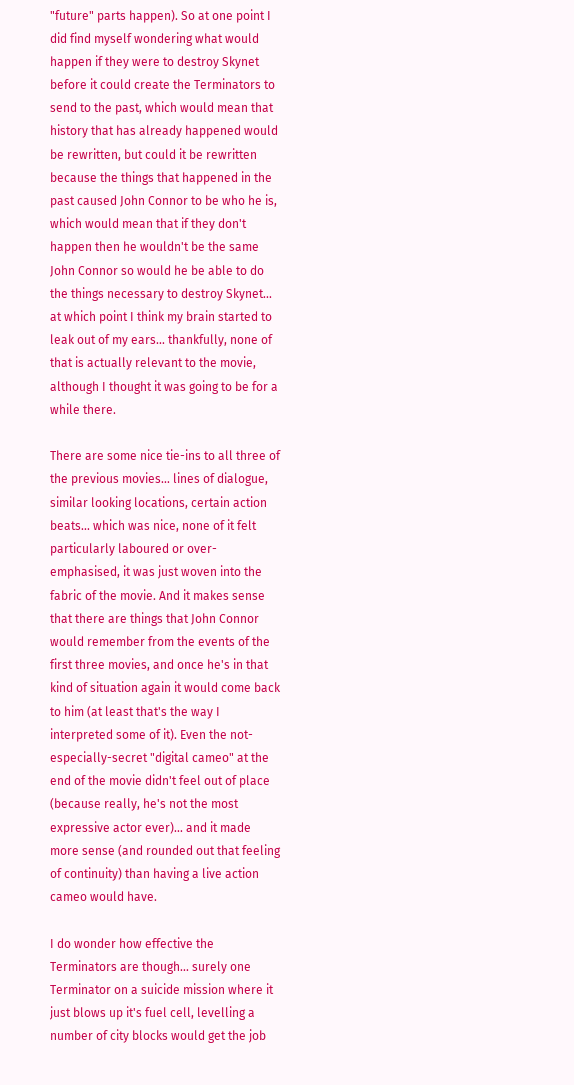"future" parts happen). So at one point I did find myself wondering what would happen if they were to destroy Skynet before it could create the Terminators to send to the past, which would mean that history that has already happened would be rewritten, but could it be rewritten because the things that happened in the past caused John Connor to be who he is, which would mean that if they don't happen then he wouldn't be the same John Connor so would he be able to do the things necessary to destroy Skynet... at which point I think my brain started to leak out of my ears... thankfully, none of that is actually relevant to the movie, although I thought it was going to be for a while there.

There are some nice tie-ins to all three of the previous movies... lines of dialogue, similar looking locations, certain action beats... which was nice, none of it felt particularly laboured or over-emphasised, it was just woven into the fabric of the movie. And it makes sense that there are things that John Connor would remember from the events of the first three movies, and once he's in that kind of situation again it would come back to him (at least that's the way I interpreted some of it). Even the not-especially-secret "digital cameo" at the end of the movie didn't feel out of place (because really, he's not the most expressive actor ever)... and it made more sense (and rounded out that feeling of continuity) than having a live action cameo would have.

I do wonder how effective the Terminators are though... surely one Terminator on a suicide mission where it just blows up it's fuel cell, levelling a number of city blocks would get the job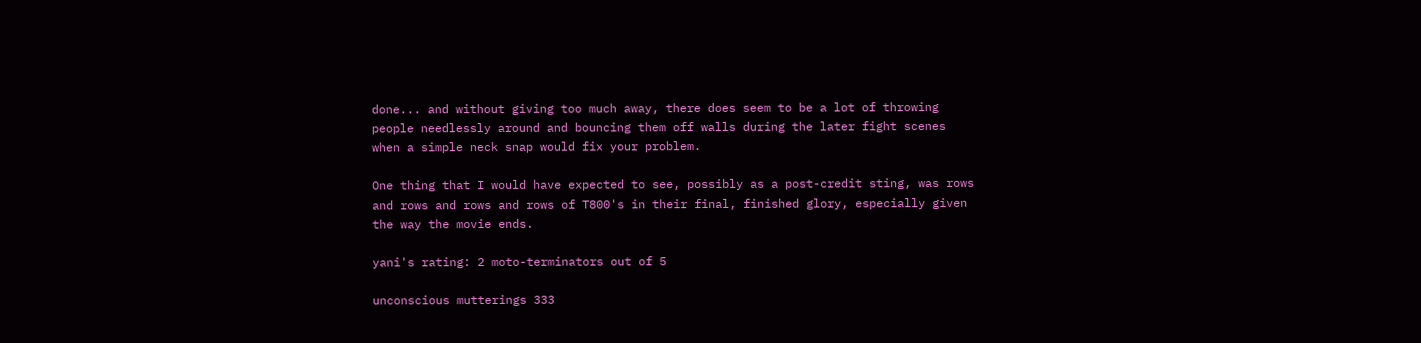done... and without giving too much away, there does seem to be a lot of throwing people needlessly around and bouncing them off walls during the later fight scenes when a simple neck snap would fix your problem.

One thing that I would have expected to see, possibly as a post-credit sting, was rows and rows and rows and rows of T800's in their final, finished glory, especially given the way the movie ends.

yani's rating: 2 moto-terminators out of 5

unconscious mutterings 333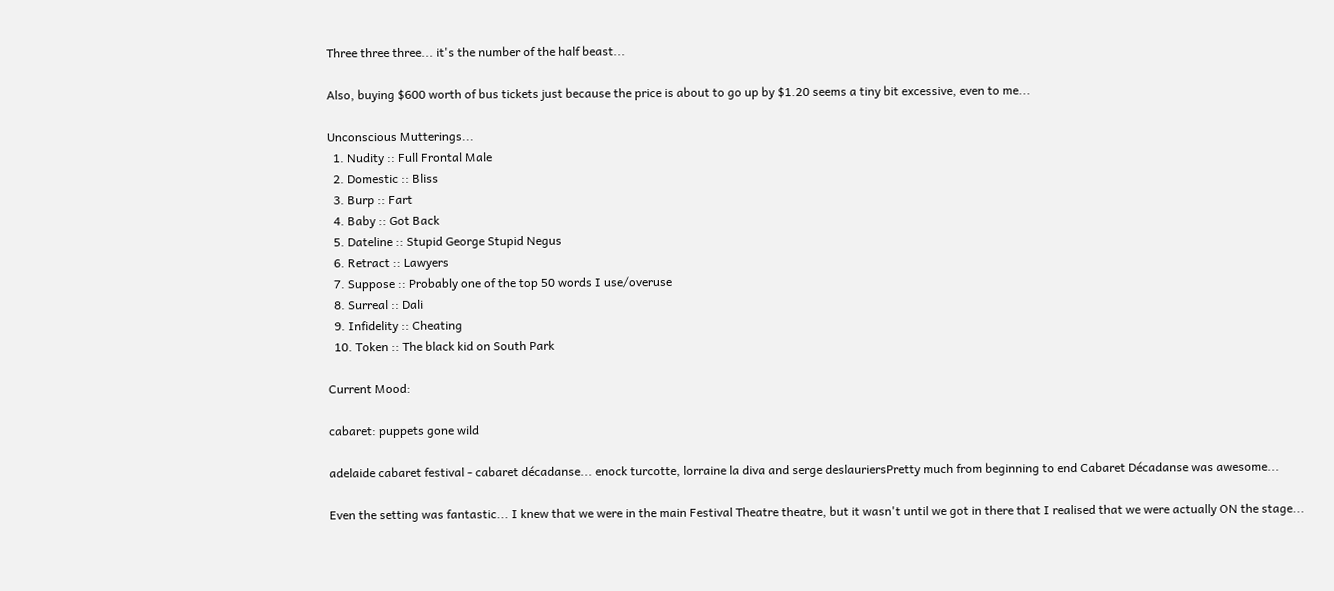Three three three... it's the number of the half beast...

Also, buying $600 worth of bus tickets just because the price is about to go up by $1.20 seems a tiny bit excessive, even to me...

Unconscious Mutterings...
  1. Nudity :: Full Frontal Male
  2. Domestic :: Bliss
  3. Burp :: Fart
  4. Baby :: Got Back
  5. Dateline :: Stupid George Stupid Negus
  6. Retract :: Lawyers
  7. Suppose :: Probably one of the top 50 words I use/overuse
  8. Surreal :: Dali
  9. Infidelity :: Cheating
  10. Token :: The black kid on South Park

Current Mood:

cabaret: puppets gone wild

adelaide cabaret festival - cabaret décadanse... enock turcotte, lorraine la diva and serge deslauriersPretty much from beginning to end Cabaret Décadanse was awesome...

Even the setting was fantastic... I knew that we were in the main Festival Theatre theatre, but it wasn't until we got in there that I realised that we were actually ON the stage...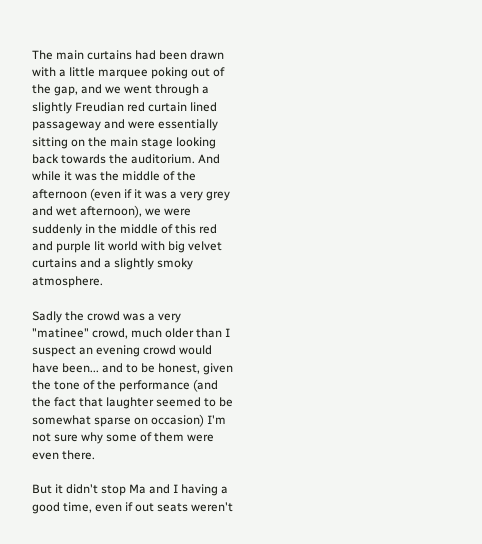The main curtains had been drawn with a little marquee poking out of the gap, and we went through a slightly Freudian red curtain lined passageway and were essentially sitting on the main stage looking back towards the auditorium. And while it was the middle of the afternoon (even if it was a very grey and wet afternoon), we were suddenly in the middle of this red and purple lit world with big velvet curtains and a slightly smoky atmosphere.

Sadly the crowd was a very "matinee" crowd, much older than I suspect an evening crowd would have been... and to be honest, given the tone of the performance (and the fact that laughter seemed to be somewhat sparse on occasion) I'm not sure why some of them were even there.

But it didn't stop Ma and I having a good time, even if out seats weren't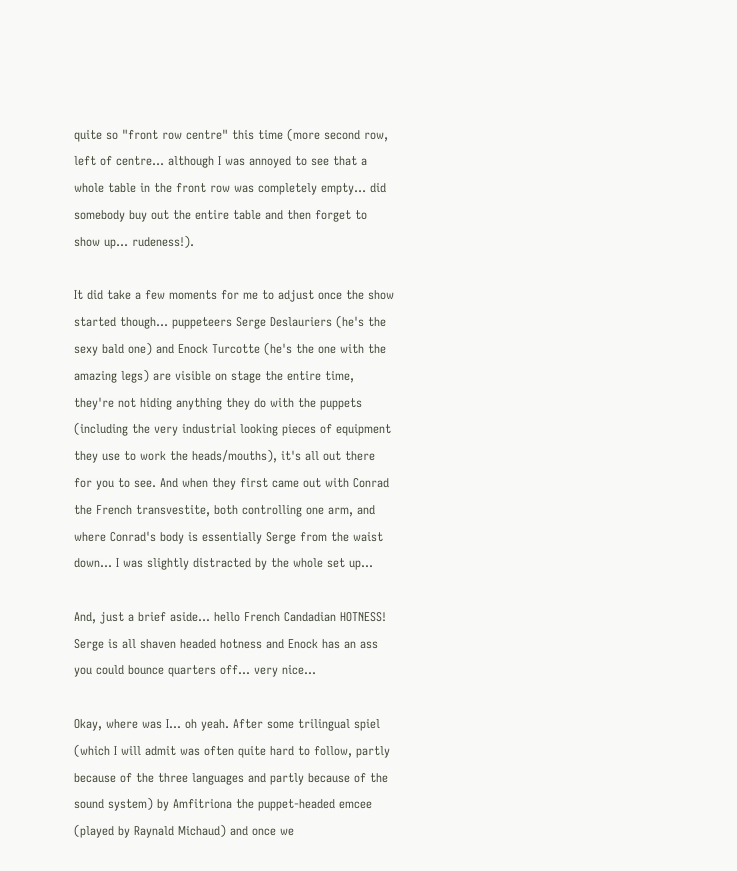quite so "front row centre" this time (more second row, left of centre... although I was annoyed to see that a whole table in the front row was completely empty... did somebody buy out the entire table and then forget to show up... rudeness!).

It did take a few moments for me to adjust once the show started though... puppeteers Serge Deslauriers (he's the sexy bald one) and Enock Turcotte (he's the one with the amazing legs) are visible on stage the entire time, they're not hiding anything they do with the puppets (including the very industrial looking pieces of equipment they use to work the heads/mouths), it's all out there for you to see. And when they first came out with Conrad the French transvestite, both controlling one arm, and where Conrad's body is essentially Serge from the waist down... I was slightly distracted by the whole set up...

And, just a brief aside... hello French Candadian HOTNESS! Serge is all shaven headed hotness and Enock has an ass you could bounce quarters off... very nice...

Okay, where was I... oh yeah. After some trilingual spiel (which I will admit was often quite hard to follow, partly because of the three languages and partly because of the sound system) by Amfitriona the puppet-headed emcee (played by Raynald Michaud) and once we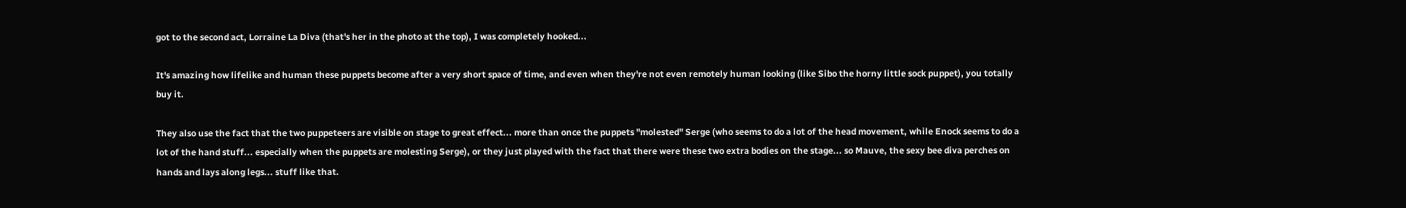got to the second act, Lorraine La Diva (that's her in the photo at the top), I was completely hooked...

It's amazing how lifelike and human these puppets become after a very short space of time, and even when they're not even remotely human looking (like Sibo the horny little sock puppet), you totally buy it.

They also use the fact that the two puppeteers are visible on stage to great effect... more than once the puppets "molested" Serge (who seems to do a lot of the head movement, while Enock seems to do a lot of the hand stuff... especially when the puppets are molesting Serge), or they just played with the fact that there were these two extra bodies on the stage... so Mauve, the sexy bee diva perches on hands and lays along legs... stuff like that.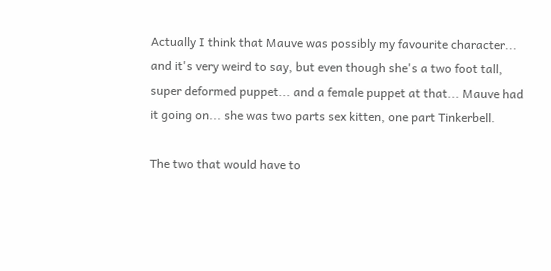Actually I think that Mauve was possibly my favourite character... and it's very weird to say, but even though she's a two foot tall, super deformed puppet... and a female puppet at that... Mauve had it going on... she was two parts sex kitten, one part Tinkerbell.

The two that would have to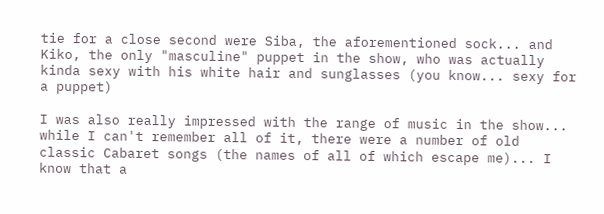tie for a close second were Siba, the aforementioned sock... and Kiko, the only "masculine" puppet in the show, who was actually kinda sexy with his white hair and sunglasses (you know... sexy for a puppet)

I was also really impressed with the range of music in the show... while I can't remember all of it, there were a number of old classic Cabaret songs (the names of all of which escape me)... I know that a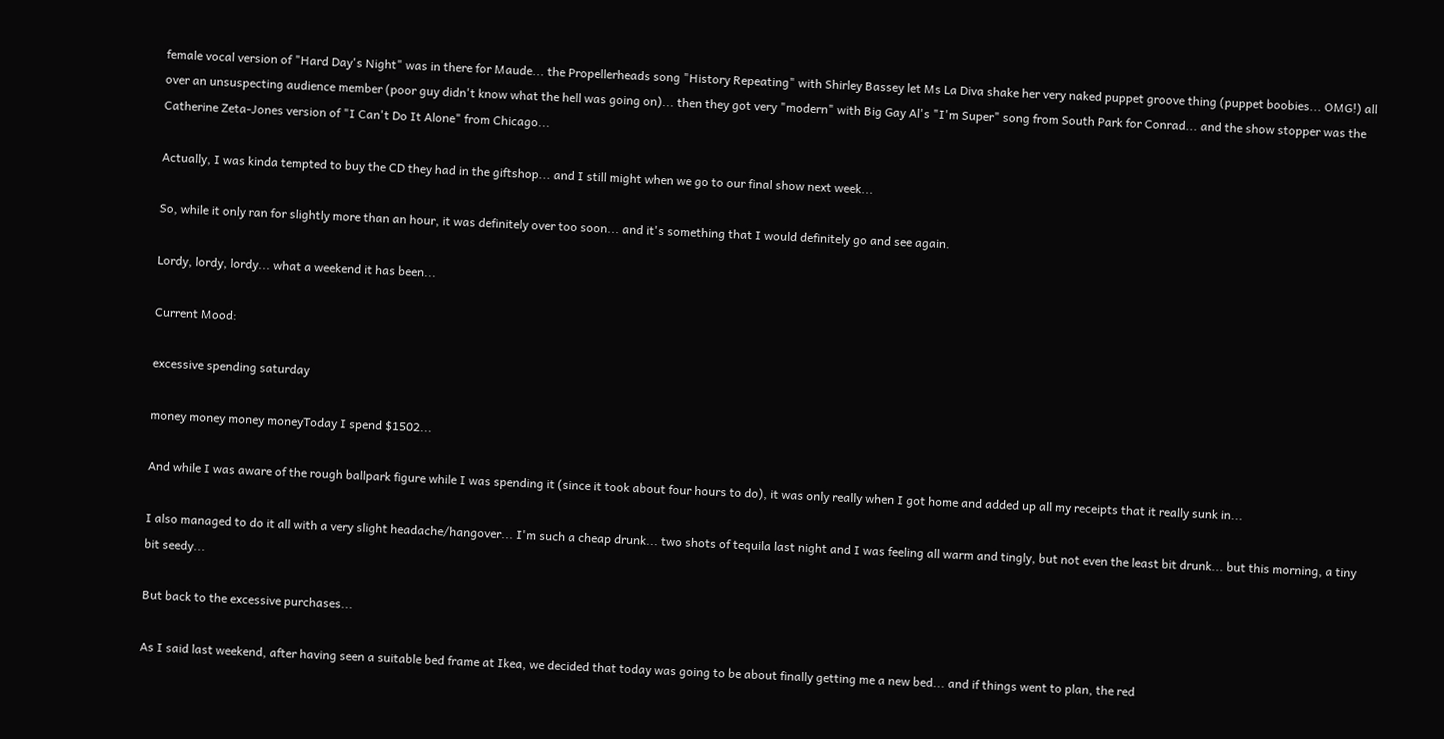female vocal version of "Hard Day's Night" was in there for Maude... the Propellerheads song "History Repeating" with Shirley Bassey let Ms La Diva shake her very naked puppet groove thing (puppet boobies... OMG!) all over an unsuspecting audience member (poor guy didn't know what the hell was going on)... then they got very "modern" with Big Gay Al's "I'm Super" song from South Park for Conrad... and the show stopper was the Catherine Zeta-Jones version of "I Can't Do It Alone" from Chicago...

Actually, I was kinda tempted to buy the CD they had in the giftshop... and I still might when we go to our final show next week...

So, while it only ran for slightly more than an hour, it was definitely over too soon... and it's something that I would definitely go and see again.

Lordy, lordy, lordy... what a weekend it has been...

Current Mood:

excessive spending saturday

money money money moneyToday I spend $1502...

And while I was aware of the rough ballpark figure while I was spending it (since it took about four hours to do), it was only really when I got home and added up all my receipts that it really sunk in...

I also managed to do it all with a very slight headache/hangover... I'm such a cheap drunk... two shots of tequila last night and I was feeling all warm and tingly, but not even the least bit drunk... but this morning, a tiny bit seedy...

But back to the excessive purchases...

As I said last weekend, after having seen a suitable bed frame at Ikea, we decided that today was going to be about finally getting me a new bed... and if things went to plan, the red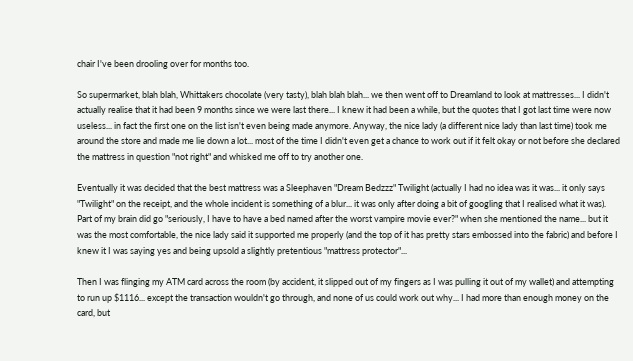chair I've been drooling over for months too.

So supermarket, blah blah, Whittakers chocolate (very tasty), blah blah blah... we then went off to Dreamland to look at mattresses... I didn't actually realise that it had been 9 months since we were last there... I knew it had been a while, but the quotes that I got last time were now useless... in fact the first one on the list isn't even being made anymore. Anyway, the nice lady (a different nice lady than last time) took me around the store and made me lie down a lot... most of the time I didn't even get a chance to work out if it felt okay or not before she declared the mattress in question "not right" and whisked me off to try another one.

Eventually it was decided that the best mattress was a Sleephaven "Dream Bedzzz" Twilight (actually I had no idea was it was... it only says "Twilight" on the receipt, and the whole incident is something of a blur... it was only after doing a bit of googling that I realised what it was). Part of my brain did go "seriously, I have to have a bed named after the worst vampire movie ever?" when she mentioned the name... but it was the most comfortable, the nice lady said it supported me properly (and the top of it has pretty stars embossed into the fabric) and before I knew it I was saying yes and being upsold a slightly pretentious "mattress protector"...

Then I was flinging my ATM card across the room (by accident, it slipped out of my fingers as I was pulling it out of my wallet) and attempting to run up $1116... except the transaction wouldn't go through, and none of us could work out why... I had more than enough money on the card, but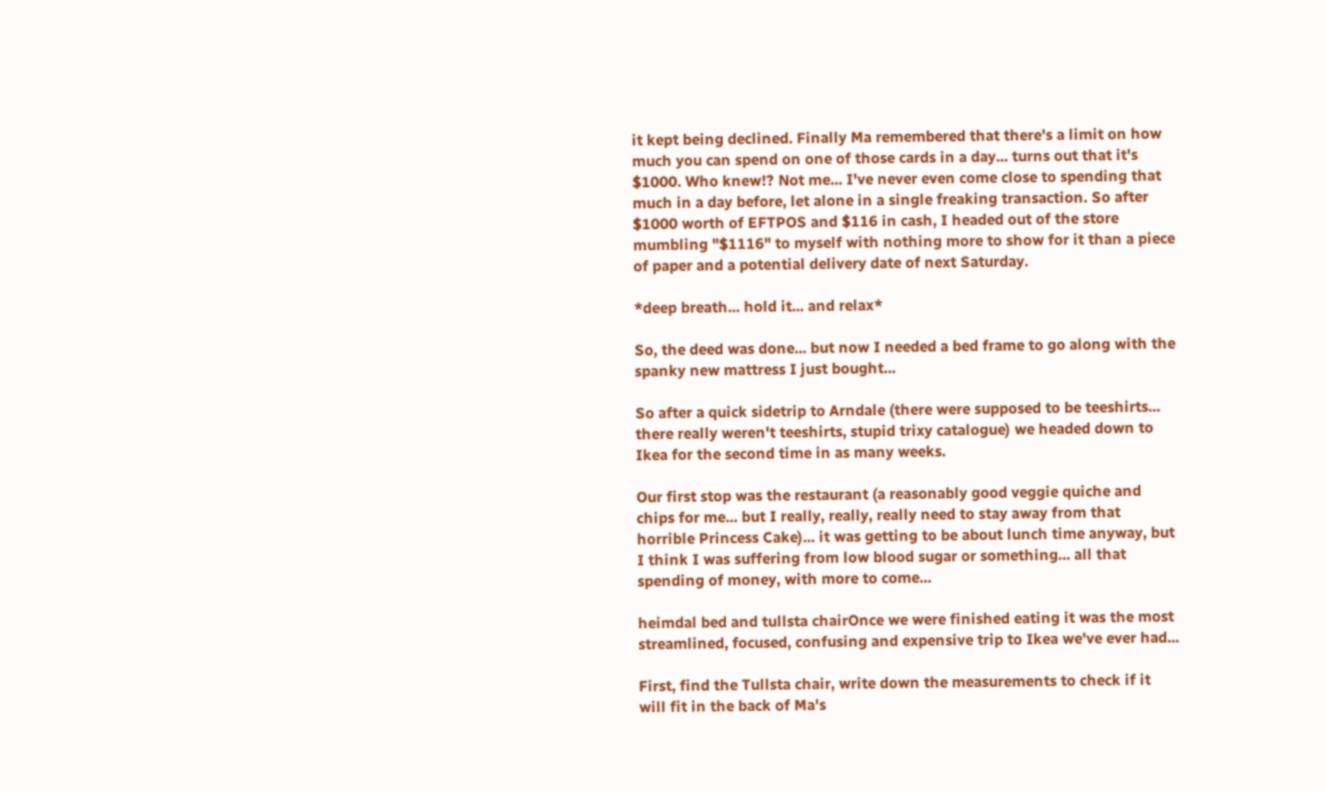it kept being declined. Finally Ma remembered that there's a limit on how much you can spend on one of those cards in a day... turns out that it's $1000. Who knew!? Not me... I've never even come close to spending that much in a day before, let alone in a single freaking transaction. So after $1000 worth of EFTPOS and $116 in cash, I headed out of the store mumbling "$1116" to myself with nothing more to show for it than a piece of paper and a potential delivery date of next Saturday.

*deep breath... hold it... and relax*

So, the deed was done... but now I needed a bed frame to go along with the spanky new mattress I just bought...

So after a quick sidetrip to Arndale (there were supposed to be teeshirts... there really weren't teeshirts, stupid trixy catalogue) we headed down to Ikea for the second time in as many weeks.

Our first stop was the restaurant (a reasonably good veggie quiche and chips for me... but I really, really, really need to stay away from that horrible Princess Cake)... it was getting to be about lunch time anyway, but I think I was suffering from low blood sugar or something... all that spending of money, with more to come...

heimdal bed and tullsta chairOnce we were finished eating it was the most streamlined, focused, confusing and expensive trip to Ikea we've ever had...

First, find the Tullsta chair, write down the measurements to check if it will fit in the back of Ma's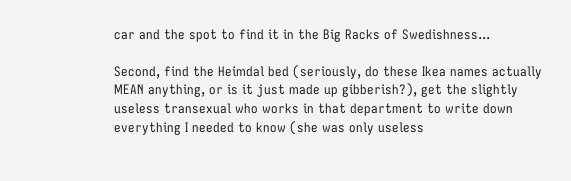car and the spot to find it in the Big Racks of Swedishness...

Second, find the Heimdal bed (seriously, do these Ikea names actually MEAN anything, or is it just made up gibberish?), get the slightly useless transexual who works in that department to write down everything I needed to know (she was only useless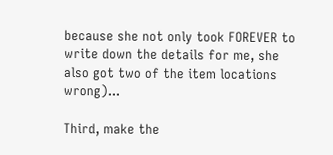because she not only took FOREVER to write down the details for me, she also got two of the item locations wrong)...

Third, make the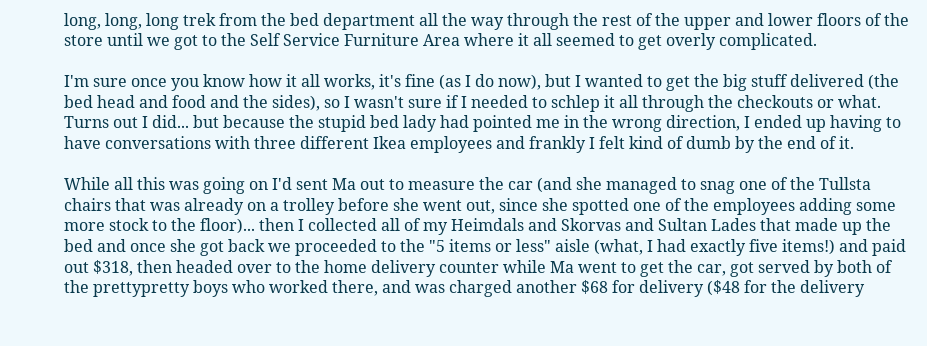long, long, long trek from the bed department all the way through the rest of the upper and lower floors of the store until we got to the Self Service Furniture Area where it all seemed to get overly complicated.

I'm sure once you know how it all works, it's fine (as I do now), but I wanted to get the big stuff delivered (the bed head and food and the sides), so I wasn't sure if I needed to schlep it all through the checkouts or what. Turns out I did... but because the stupid bed lady had pointed me in the wrong direction, I ended up having to have conversations with three different Ikea employees and frankly I felt kind of dumb by the end of it.

While all this was going on I'd sent Ma out to measure the car (and she managed to snag one of the Tullsta chairs that was already on a trolley before she went out, since she spotted one of the employees adding some more stock to the floor)... then I collected all of my Heimdals and Skorvas and Sultan Lades that made up the bed and once she got back we proceeded to the "5 items or less" aisle (what, I had exactly five items!) and paid out $318, then headed over to the home delivery counter while Ma went to get the car, got served by both of the prettypretty boys who worked there, and was charged another $68 for delivery ($48 for the delivery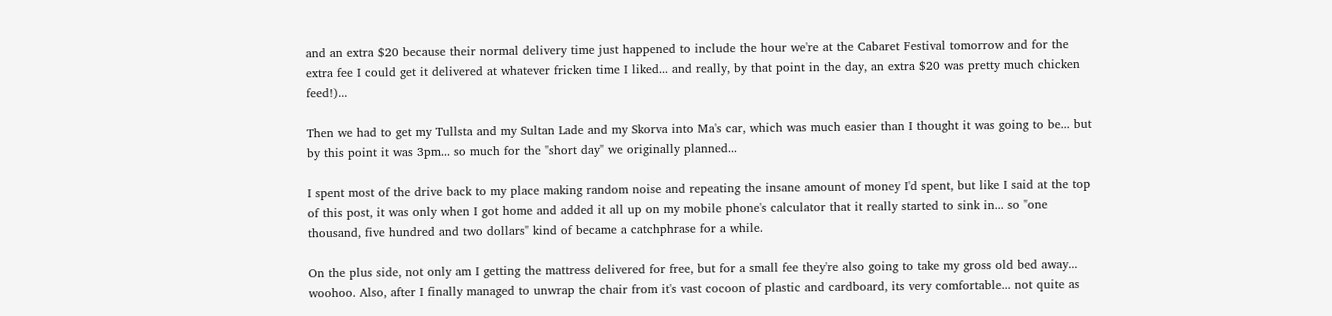and an extra $20 because their normal delivery time just happened to include the hour we're at the Cabaret Festival tomorrow and for the extra fee I could get it delivered at whatever fricken time I liked... and really, by that point in the day, an extra $20 was pretty much chicken feed!)...

Then we had to get my Tullsta and my Sultan Lade and my Skorva into Ma's car, which was much easier than I thought it was going to be... but by this point it was 3pm... so much for the "short day" we originally planned...

I spent most of the drive back to my place making random noise and repeating the insane amount of money I'd spent, but like I said at the top of this post, it was only when I got home and added it all up on my mobile phone's calculator that it really started to sink in... so "one thousand, five hundred and two dollars" kind of became a catchphrase for a while.

On the plus side, not only am I getting the mattress delivered for free, but for a small fee they're also going to take my gross old bed away... woohoo. Also, after I finally managed to unwrap the chair from it's vast cocoon of plastic and cardboard, its very comfortable... not quite as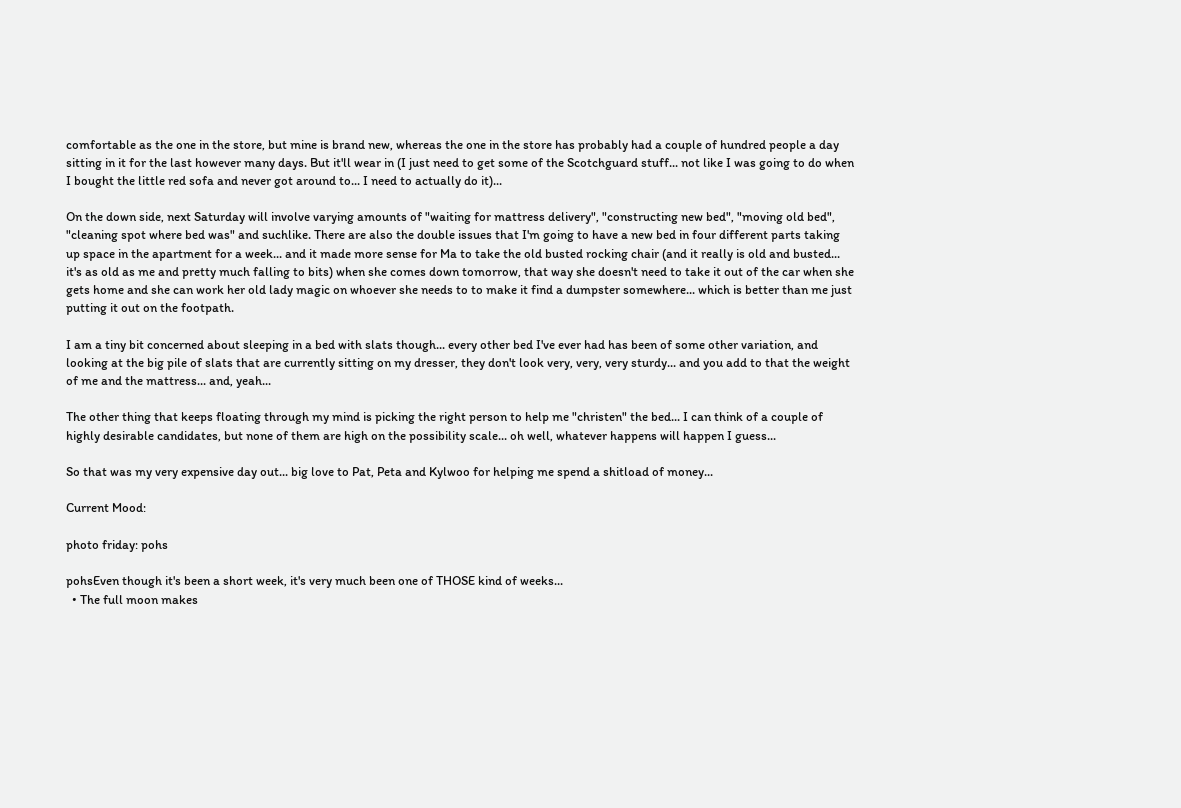comfortable as the one in the store, but mine is brand new, whereas the one in the store has probably had a couple of hundred people a day sitting in it for the last however many days. But it'll wear in (I just need to get some of the Scotchguard stuff... not like I was going to do when I bought the little red sofa and never got around to... I need to actually do it)...

On the down side, next Saturday will involve varying amounts of "waiting for mattress delivery", "constructing new bed", "moving old bed", "cleaning spot where bed was" and suchlike. There are also the double issues that I'm going to have a new bed in four different parts taking up space in the apartment for a week... and it made more sense for Ma to take the old busted rocking chair (and it really is old and busted... it's as old as me and pretty much falling to bits) when she comes down tomorrow, that way she doesn't need to take it out of the car when she gets home and she can work her old lady magic on whoever she needs to to make it find a dumpster somewhere... which is better than me just putting it out on the footpath.

I am a tiny bit concerned about sleeping in a bed with slats though... every other bed I've ever had has been of some other variation, and looking at the big pile of slats that are currently sitting on my dresser, they don't look very, very, very sturdy... and you add to that the weight of me and the mattress... and, yeah...

The other thing that keeps floating through my mind is picking the right person to help me "christen" the bed... I can think of a couple of highly desirable candidates, but none of them are high on the possibility scale... oh well, whatever happens will happen I guess...

So that was my very expensive day out... big love to Pat, Peta and Kylwoo for helping me spend a shitload of money...

Current Mood:

photo friday: pohs

pohsEven though it's been a short week, it's very much been one of THOSE kind of weeks...
  • The full moon makes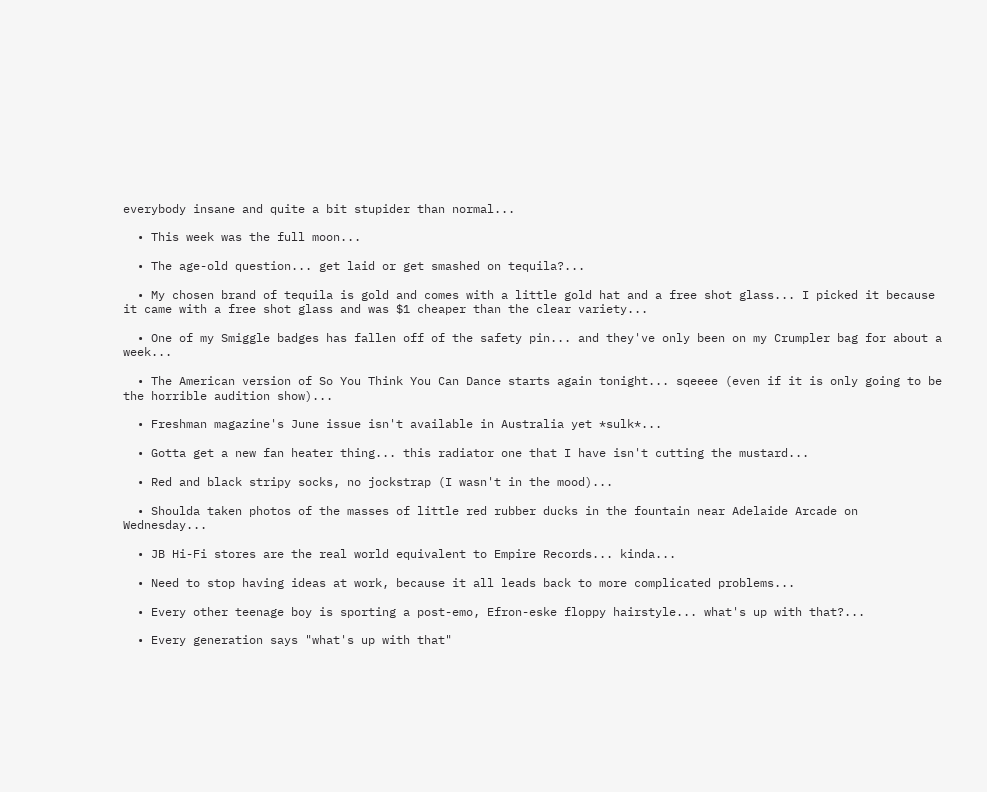everybody insane and quite a bit stupider than normal...

  • This week was the full moon...

  • The age-old question... get laid or get smashed on tequila?...

  • My chosen brand of tequila is gold and comes with a little gold hat and a free shot glass... I picked it because it came with a free shot glass and was $1 cheaper than the clear variety...

  • One of my Smiggle badges has fallen off of the safety pin... and they've only been on my Crumpler bag for about a week...

  • The American version of So You Think You Can Dance starts again tonight... sqeeee (even if it is only going to be the horrible audition show)...

  • Freshman magazine's June issue isn't available in Australia yet *sulk*...

  • Gotta get a new fan heater thing... this radiator one that I have isn't cutting the mustard...

  • Red and black stripy socks, no jockstrap (I wasn't in the mood)...

  • Shoulda taken photos of the masses of little red rubber ducks in the fountain near Adelaide Arcade on Wednesday...

  • JB Hi-Fi stores are the real world equivalent to Empire Records... kinda...

  • Need to stop having ideas at work, because it all leads back to more complicated problems...

  • Every other teenage boy is sporting a post-emo, Efron-eske floppy hairstyle... what's up with that?...

  • Every generation says "what's up with that"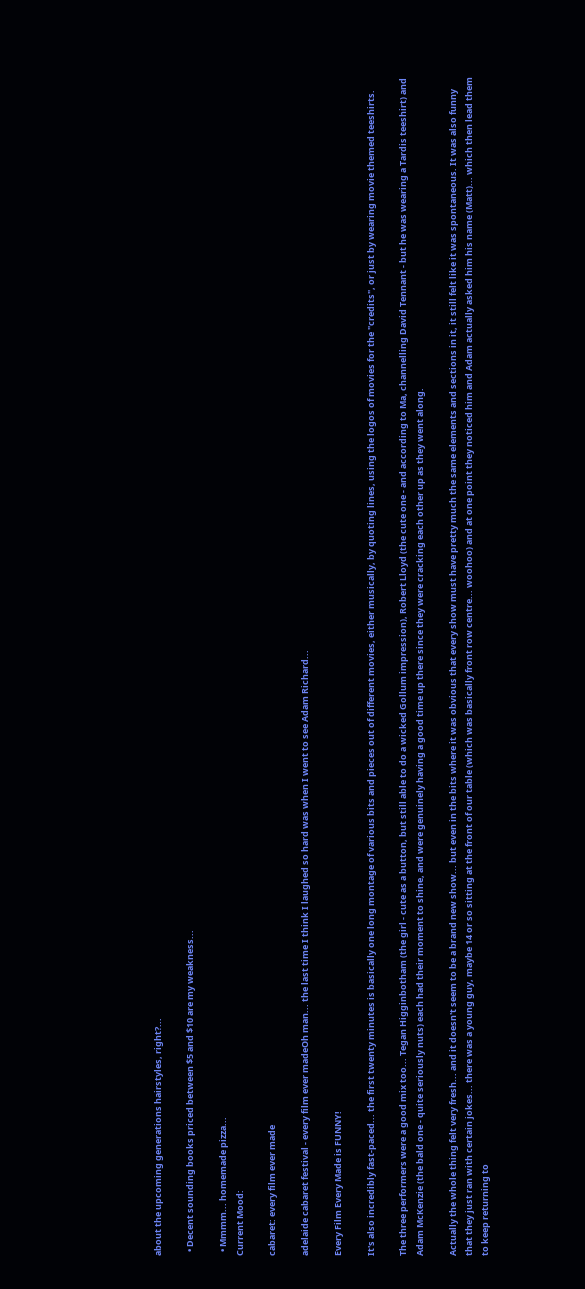about the upcoming generations hairstyles, right?...

  • Decent sounding books priced between $5 and $10 are my weakness...

  • Mmmm... homemade pizza...
Current Mood:

cabaret: every film ever made

adelaide cabaret festival - every film ever madeOh man... the last time I think I laughed so hard was when I went to see Adam Richard...

Every Film Every Made is FUNNY!

It's also incredibly fast-paced... the first twenty minutes is basically one long montage of various bits and pieces out of different movies, either musically, by quoting lines, using the logos of movies for the "credits", or just by wearing movie themed teeshirts.

The three performers were a good mix too... Tegan Higginbotham (the girl - cute as a button, but still able to do a wicked Gollum impression), Robert Lloyd (the cute one - and according to Ma, channelling David Tennant - but he was wearing a Tardis teeshirt) and Adam McKenzie (the bald one - quite seriously nuts) each had their moment to shine, and were genuinely having a good time up there since they were cracking each other up as they went along.

Actually the whole thing felt very fresh... and it doesn't seem to be a brand new show... but even in the bits where it was obvious that every show must have pretty much the same elements and sections in it, it still felt like it was spontaneous. It was also funny that they just ran with certain jokes... there was a young guy, maybe 14 or so sitting at the front of our table (which was basically front row centre... woohoo) and at one point they noticed him and Adam actually asked him his name (Matt)... which then lead them to keep returning to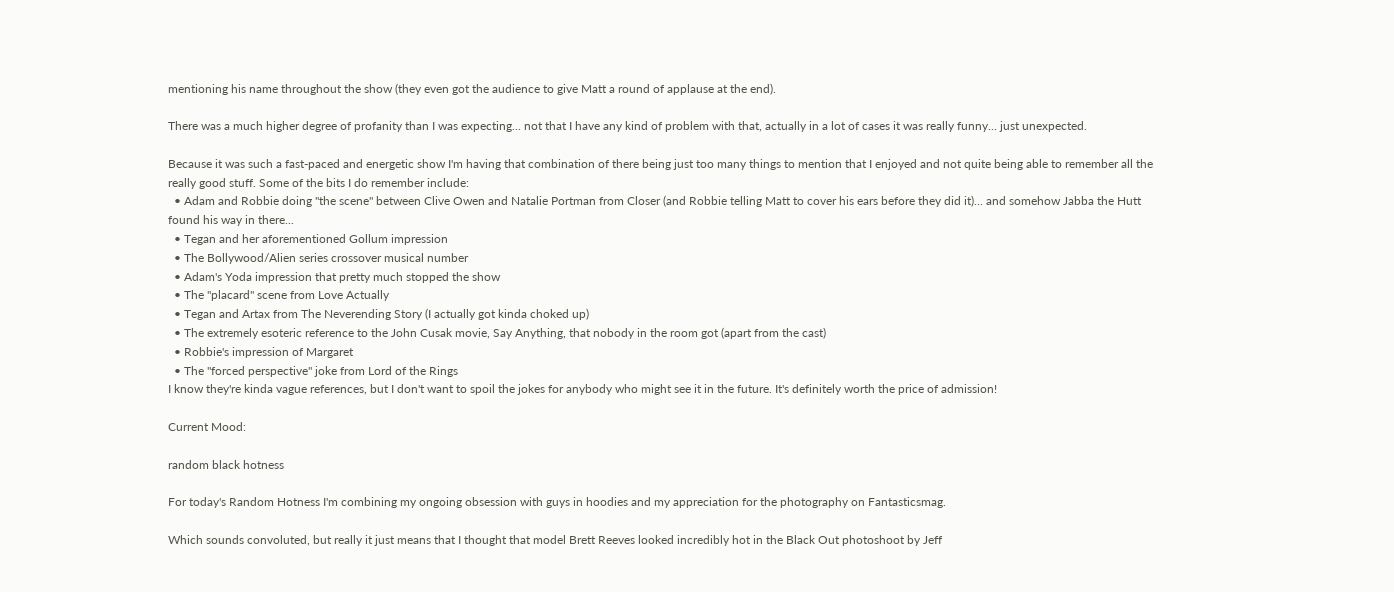mentioning his name throughout the show (they even got the audience to give Matt a round of applause at the end).

There was a much higher degree of profanity than I was expecting... not that I have any kind of problem with that, actually in a lot of cases it was really funny... just unexpected.

Because it was such a fast-paced and energetic show I'm having that combination of there being just too many things to mention that I enjoyed and not quite being able to remember all the really good stuff. Some of the bits I do remember include:
  • Adam and Robbie doing "the scene" between Clive Owen and Natalie Portman from Closer (and Robbie telling Matt to cover his ears before they did it)... and somehow Jabba the Hutt found his way in there...
  • Tegan and her aforementioned Gollum impression
  • The Bollywood/Alien series crossover musical number
  • Adam's Yoda impression that pretty much stopped the show
  • The "placard" scene from Love Actually
  • Tegan and Artax from The Neverending Story (I actually got kinda choked up)
  • The extremely esoteric reference to the John Cusak movie, Say Anything, that nobody in the room got (apart from the cast)
  • Robbie's impression of Margaret
  • The "forced perspective" joke from Lord of the Rings
I know they're kinda vague references, but I don't want to spoil the jokes for anybody who might see it in the future. It's definitely worth the price of admission!

Current Mood:

random black hotness

For today's Random Hotness I'm combining my ongoing obsession with guys in hoodies and my appreciation for the photography on Fantasticsmag.

Which sounds convoluted, but really it just means that I thought that model Brett Reeves looked incredibly hot in the Black Out photoshoot by Jeff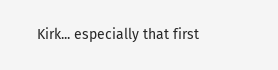Kirk... especially that first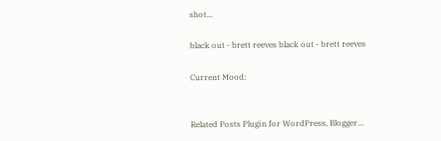shot...

black out - brett reeves black out - brett reeves

Current Mood:


Related Posts Plugin for WordPress, Blogger...